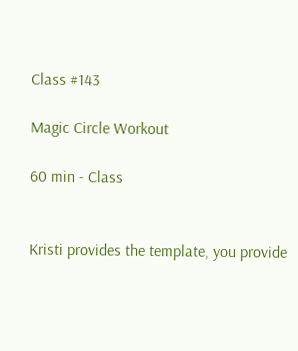Class #143

Magic Circle Workout

60 min - Class


Kristi provides the template, you provide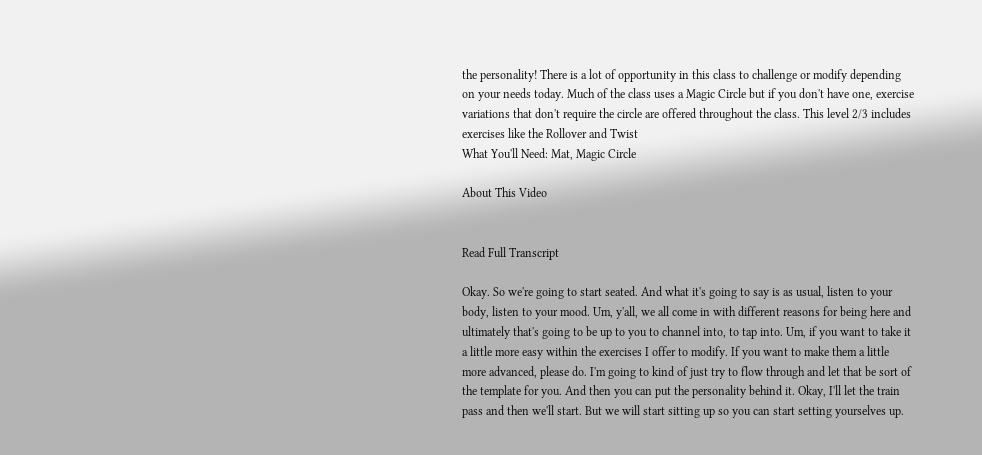the personality! There is a lot of opportunity in this class to challenge or modify depending on your needs today. Much of the class uses a Magic Circle but if you don't have one, exercise variations that don't require the circle are offered throughout the class. This level 2/3 includes exercises like the Rollover and Twist
What You'll Need: Mat, Magic Circle

About This Video


Read Full Transcript

Okay. So we're going to start seated. And what it's going to say is as usual, listen to your body, listen to your mood. Um, y'all, we all come in with different reasons for being here and ultimately that's going to be up to you to channel into, to tap into. Um, if you want to take it a little more easy within the exercises I offer to modify. If you want to make them a little more advanced, please do. I'm going to kind of just try to flow through and let that be sort of the template for you. And then you can put the personality behind it. Okay, I'll let the train pass and then we'll start. But we will start sitting up so you can start setting yourselves up.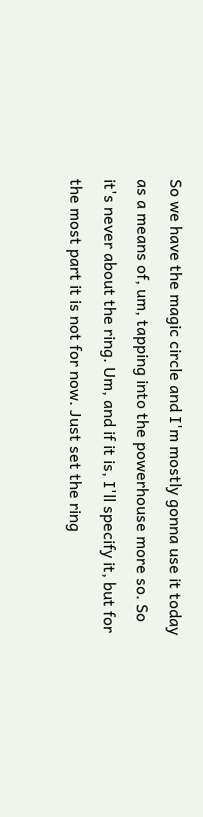So we have the magic circle and I'm mostly gonna use it today as a means of, um, tapping into the powerhouse more so. So it's never about the ring. Um, and if it is, I'll specify it, but for the most part it is not for now. Just set the ring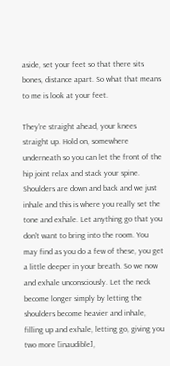aside, set your feet so that there sits bones, distance apart. So what that means to me is look at your feet.

They're straight ahead, your knees straight up. Hold on, somewhere underneath so you can let the front of the hip joint relax and stack your spine. Shoulders are down and back and we just inhale and this is where you really set the tone and exhale. Let anything go that you don't want to bring into the room. You may find as you do a few of these, you get a little deeper in your breath. So we now and exhale unconsciously. Let the neck become longer simply by letting the shoulders become heavier and inhale, filling up and exhale, letting go, giving you two more [inaudible],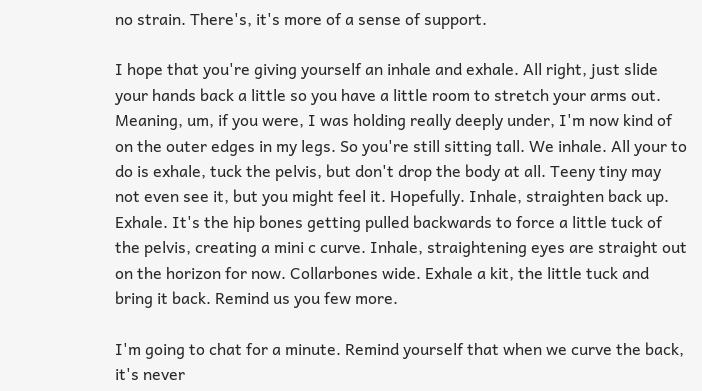no strain. There's, it's more of a sense of support.

I hope that you're giving yourself an inhale and exhale. All right, just slide your hands back a little so you have a little room to stretch your arms out. Meaning, um, if you were, I was holding really deeply under, I'm now kind of on the outer edges in my legs. So you're still sitting tall. We inhale. All your to do is exhale, tuck the pelvis, but don't drop the body at all. Teeny tiny may not even see it, but you might feel it. Hopefully. Inhale, straighten back up. Exhale. It's the hip bones getting pulled backwards to force a little tuck of the pelvis, creating a mini c curve. Inhale, straightening eyes are straight out on the horizon for now. Collarbones wide. Exhale a kit, the little tuck and bring it back. Remind us you few more.

I'm going to chat for a minute. Remind yourself that when we curve the back, it's never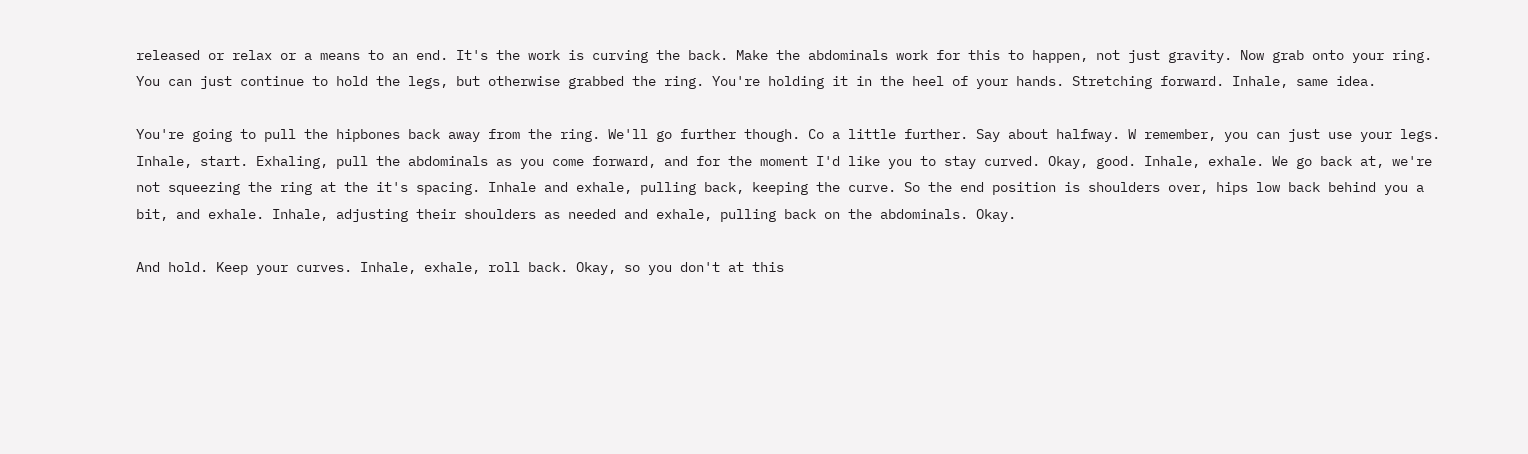released or relax or a means to an end. It's the work is curving the back. Make the abdominals work for this to happen, not just gravity. Now grab onto your ring. You can just continue to hold the legs, but otherwise grabbed the ring. You're holding it in the heel of your hands. Stretching forward. Inhale, same idea.

You're going to pull the hipbones back away from the ring. We'll go further though. Co a little further. Say about halfway. W remember, you can just use your legs. Inhale, start. Exhaling, pull the abdominals as you come forward, and for the moment I'd like you to stay curved. Okay, good. Inhale, exhale. We go back at, we're not squeezing the ring at the it's spacing. Inhale and exhale, pulling back, keeping the curve. So the end position is shoulders over, hips low back behind you a bit, and exhale. Inhale, adjusting their shoulders as needed and exhale, pulling back on the abdominals. Okay.

And hold. Keep your curves. Inhale, exhale, roll back. Okay, so you don't at this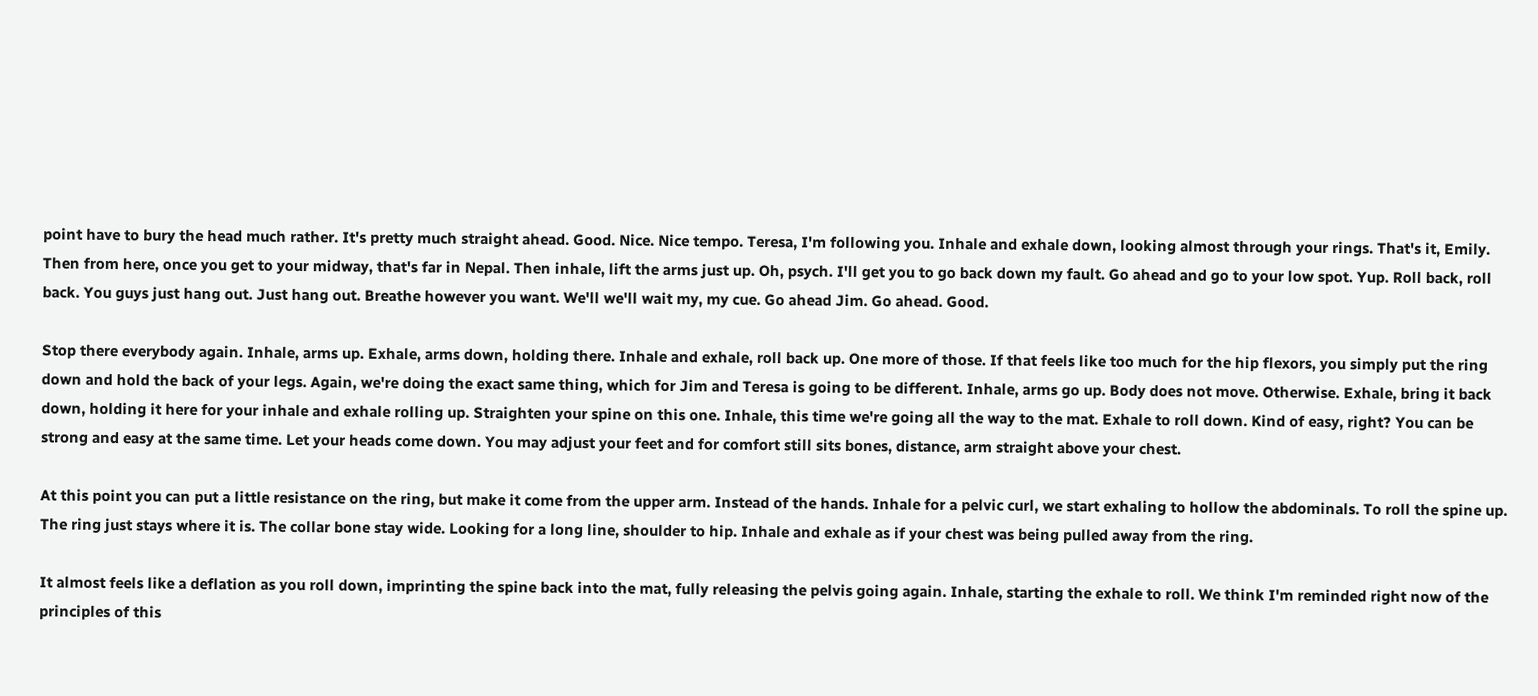point have to bury the head much rather. It's pretty much straight ahead. Good. Nice. Nice tempo. Teresa, I'm following you. Inhale and exhale down, looking almost through your rings. That's it, Emily. Then from here, once you get to your midway, that's far in Nepal. Then inhale, lift the arms just up. Oh, psych. I'll get you to go back down my fault. Go ahead and go to your low spot. Yup. Roll back, roll back. You guys just hang out. Just hang out. Breathe however you want. We'll we'll wait my, my cue. Go ahead Jim. Go ahead. Good.

Stop there everybody again. Inhale, arms up. Exhale, arms down, holding there. Inhale and exhale, roll back up. One more of those. If that feels like too much for the hip flexors, you simply put the ring down and hold the back of your legs. Again, we're doing the exact same thing, which for Jim and Teresa is going to be different. Inhale, arms go up. Body does not move. Otherwise. Exhale, bring it back down, holding it here for your inhale and exhale rolling up. Straighten your spine on this one. Inhale, this time we're going all the way to the mat. Exhale to roll down. Kind of easy, right? You can be strong and easy at the same time. Let your heads come down. You may adjust your feet and for comfort still sits bones, distance, arm straight above your chest.

At this point you can put a little resistance on the ring, but make it come from the upper arm. Instead of the hands. Inhale for a pelvic curl, we start exhaling to hollow the abdominals. To roll the spine up. The ring just stays where it is. The collar bone stay wide. Looking for a long line, shoulder to hip. Inhale and exhale as if your chest was being pulled away from the ring.

It almost feels like a deflation as you roll down, imprinting the spine back into the mat, fully releasing the pelvis going again. Inhale, starting the exhale to roll. We think I'm reminded right now of the principles of this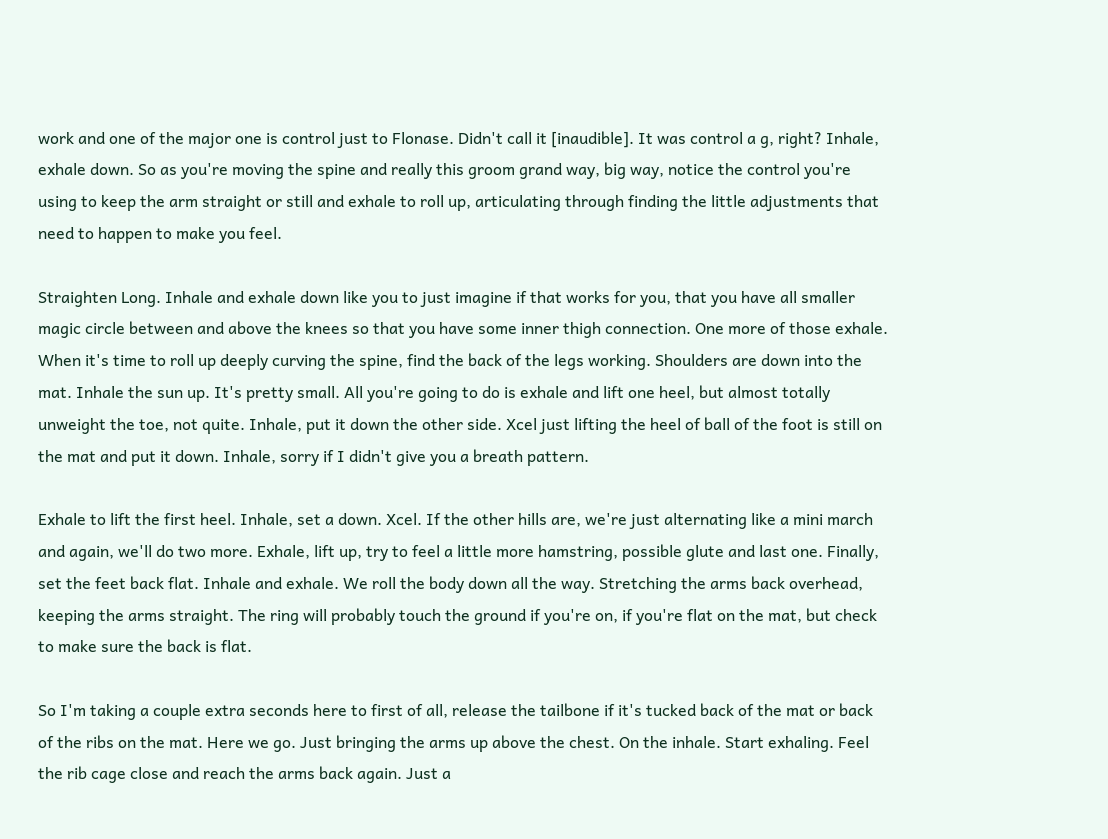work and one of the major one is control just to Flonase. Didn't call it [inaudible]. It was control a g, right? Inhale, exhale down. So as you're moving the spine and really this groom grand way, big way, notice the control you're using to keep the arm straight or still and exhale to roll up, articulating through finding the little adjustments that need to happen to make you feel.

Straighten Long. Inhale and exhale down like you to just imagine if that works for you, that you have all smaller magic circle between and above the knees so that you have some inner thigh connection. One more of those exhale. When it's time to roll up deeply curving the spine, find the back of the legs working. Shoulders are down into the mat. Inhale the sun up. It's pretty small. All you're going to do is exhale and lift one heel, but almost totally unweight the toe, not quite. Inhale, put it down the other side. Xcel just lifting the heel of ball of the foot is still on the mat and put it down. Inhale, sorry if I didn't give you a breath pattern.

Exhale to lift the first heel. Inhale, set a down. Xcel. If the other hills are, we're just alternating like a mini march and again, we'll do two more. Exhale, lift up, try to feel a little more hamstring, possible glute and last one. Finally, set the feet back flat. Inhale and exhale. We roll the body down all the way. Stretching the arms back overhead, keeping the arms straight. The ring will probably touch the ground if you're on, if you're flat on the mat, but check to make sure the back is flat.

So I'm taking a couple extra seconds here to first of all, release the tailbone if it's tucked back of the mat or back of the ribs on the mat. Here we go. Just bringing the arms up above the chest. On the inhale. Start exhaling. Feel the rib cage close and reach the arms back again. Just a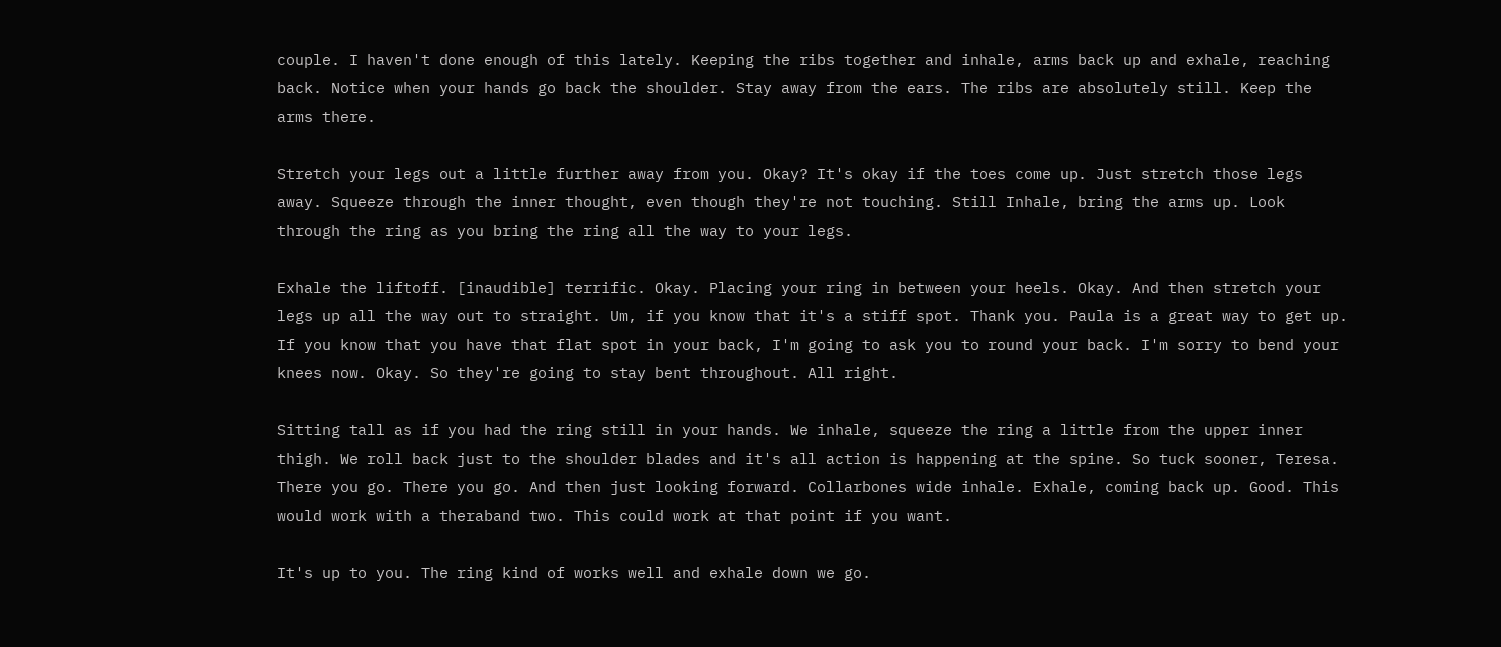couple. I haven't done enough of this lately. Keeping the ribs together and inhale, arms back up and exhale, reaching back. Notice when your hands go back the shoulder. Stay away from the ears. The ribs are absolutely still. Keep the arms there.

Stretch your legs out a little further away from you. Okay? It's okay if the toes come up. Just stretch those legs away. Squeeze through the inner thought, even though they're not touching. Still Inhale, bring the arms up. Look through the ring as you bring the ring all the way to your legs.

Exhale the liftoff. [inaudible] terrific. Okay. Placing your ring in between your heels. Okay. And then stretch your legs up all the way out to straight. Um, if you know that it's a stiff spot. Thank you. Paula is a great way to get up. If you know that you have that flat spot in your back, I'm going to ask you to round your back. I'm sorry to bend your knees now. Okay. So they're going to stay bent throughout. All right.

Sitting tall as if you had the ring still in your hands. We inhale, squeeze the ring a little from the upper inner thigh. We roll back just to the shoulder blades and it's all action is happening at the spine. So tuck sooner, Teresa. There you go. There you go. And then just looking forward. Collarbones wide inhale. Exhale, coming back up. Good. This would work with a theraband two. This could work at that point if you want.

It's up to you. The ring kind of works well and exhale down we go.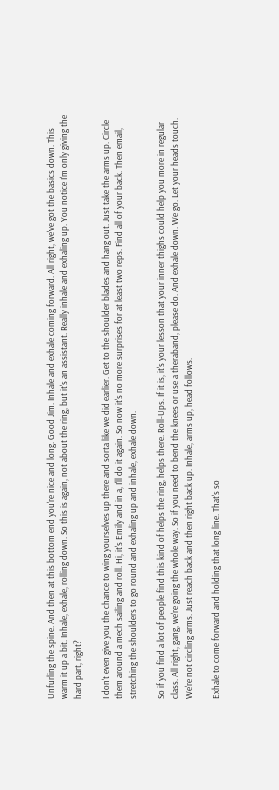Unfurling the spine. And then at this bottom end you're nice and long. Good Jim. Inhale and exhale coming forward. All right, we've got the basics down. This warm it up a bit. Inhale, exhale, rolling down. So this is again, not about the ring, but it's an assistant. Really inhale and exhaling up. You notice I'm only giving the hard part, right?

I don't even give you the chance to wing yourselves up there and sorta like we did earlier. Get to the shoulder blades and hang out. Just take the arms up. Circle them around a mech sailing and roll. Hi, it's Emily and in a, I'll do it again. So now it's no more surprises for at least two reps. Find all of your back. Then email, stretching the shoulders to go round and exhaling up and inhale, exhale down.

So if you find a lot of people find this kind of helps the ring, helps there. Roll-Ups. If it is, it's your lesson that your inner thighs could help you more in regular class. All right, gang, we're going the whole way. So if you need to bend the knees or use a theraband, please do. And exhale down. We go. Let your heads touch. We're not circling arms. Just reach back and then right back up. Inhale, arms up, head follows.

Exhale to come forward and holding that long line. That's so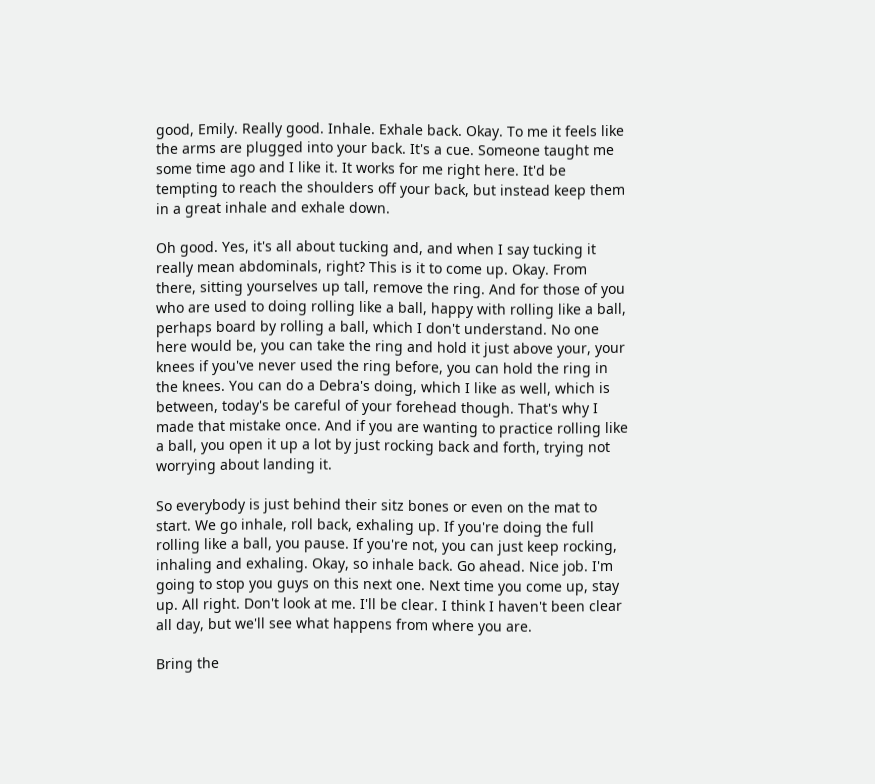good, Emily. Really good. Inhale. Exhale back. Okay. To me it feels like the arms are plugged into your back. It's a cue. Someone taught me some time ago and I like it. It works for me right here. It'd be tempting to reach the shoulders off your back, but instead keep them in a great inhale and exhale down.

Oh good. Yes, it's all about tucking and, and when I say tucking it really mean abdominals, right? This is it to come up. Okay. From there, sitting yourselves up tall, remove the ring. And for those of you who are used to doing rolling like a ball, happy with rolling like a ball, perhaps board by rolling a ball, which I don't understand. No one here would be, you can take the ring and hold it just above your, your knees if you've never used the ring before, you can hold the ring in the knees. You can do a Debra's doing, which I like as well, which is between, today's be careful of your forehead though. That's why I made that mistake once. And if you are wanting to practice rolling like a ball, you open it up a lot by just rocking back and forth, trying not worrying about landing it.

So everybody is just behind their sitz bones or even on the mat to start. We go inhale, roll back, exhaling up. If you're doing the full rolling like a ball, you pause. If you're not, you can just keep rocking, inhaling and exhaling. Okay, so inhale back. Go ahead. Nice job. I'm going to stop you guys on this next one. Next time you come up, stay up. All right. Don't look at me. I'll be clear. I think I haven't been clear all day, but we'll see what happens from where you are.

Bring the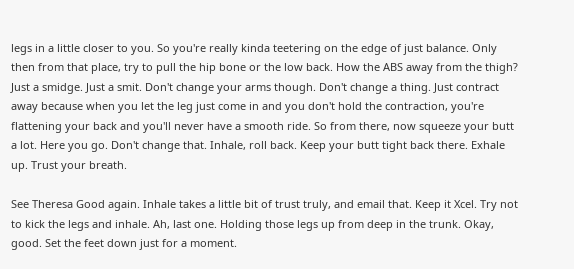legs in a little closer to you. So you're really kinda teetering on the edge of just balance. Only then from that place, try to pull the hip bone or the low back. How the ABS away from the thigh? Just a smidge. Just a smit. Don't change your arms though. Don't change a thing. Just contract away because when you let the leg just come in and you don't hold the contraction, you're flattening your back and you'll never have a smooth ride. So from there, now squeeze your butt a lot. Here you go. Don't change that. Inhale, roll back. Keep your butt tight back there. Exhale up. Trust your breath.

See Theresa Good again. Inhale takes a little bit of trust truly, and email that. Keep it Xcel. Try not to kick the legs and inhale. Ah, last one. Holding those legs up from deep in the trunk. Okay, good. Set the feet down just for a moment.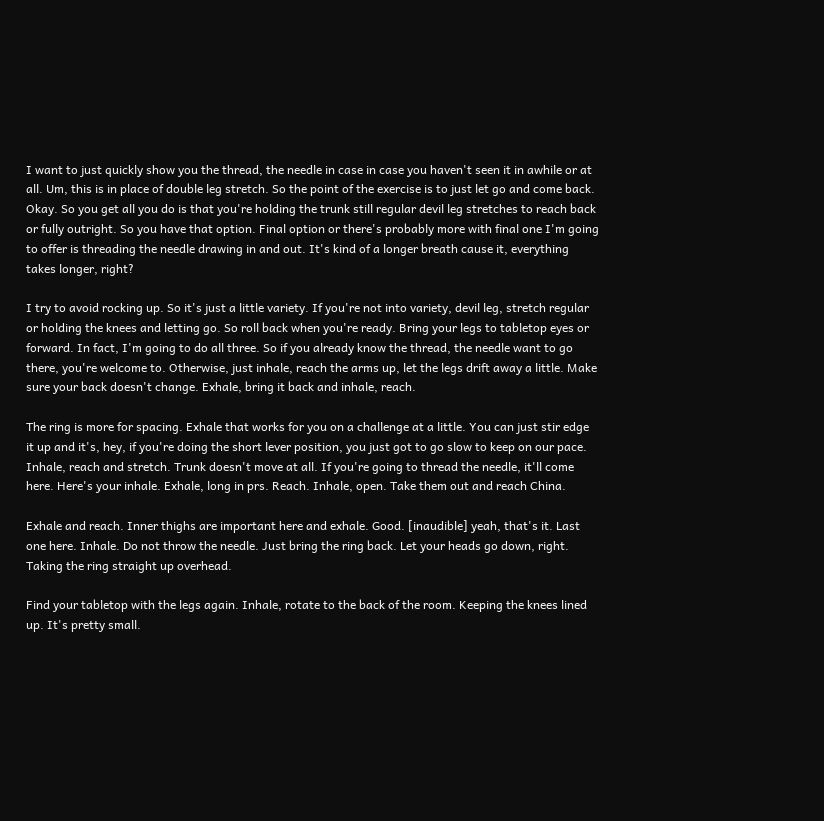I want to just quickly show you the thread, the needle in case in case you haven't seen it in awhile or at all. Um, this is in place of double leg stretch. So the point of the exercise is to just let go and come back. Okay. So you get all you do is that you're holding the trunk still regular devil leg stretches to reach back or fully outright. So you have that option. Final option or there's probably more with final one I'm going to offer is threading the needle drawing in and out. It's kind of a longer breath cause it, everything takes longer, right?

I try to avoid rocking up. So it's just a little variety. If you're not into variety, devil leg, stretch regular or holding the knees and letting go. So roll back when you're ready. Bring your legs to tabletop eyes or forward. In fact, I'm going to do all three. So if you already know the thread, the needle want to go there, you're welcome to. Otherwise, just inhale, reach the arms up, let the legs drift away a little. Make sure your back doesn't change. Exhale, bring it back and inhale, reach.

The ring is more for spacing. Exhale that works for you on a challenge at a little. You can just stir edge it up and it's, hey, if you're doing the short lever position, you just got to go slow to keep on our pace. Inhale, reach and stretch. Trunk doesn't move at all. If you're going to thread the needle, it'll come here. Here's your inhale. Exhale, long in prs. Reach. Inhale, open. Take them out and reach China.

Exhale and reach. Inner thighs are important here and exhale. Good. [inaudible] yeah, that's it. Last one here. Inhale. Do not throw the needle. Just bring the ring back. Let your heads go down, right. Taking the ring straight up overhead.

Find your tabletop with the legs again. Inhale, rotate to the back of the room. Keeping the knees lined up. It's pretty small.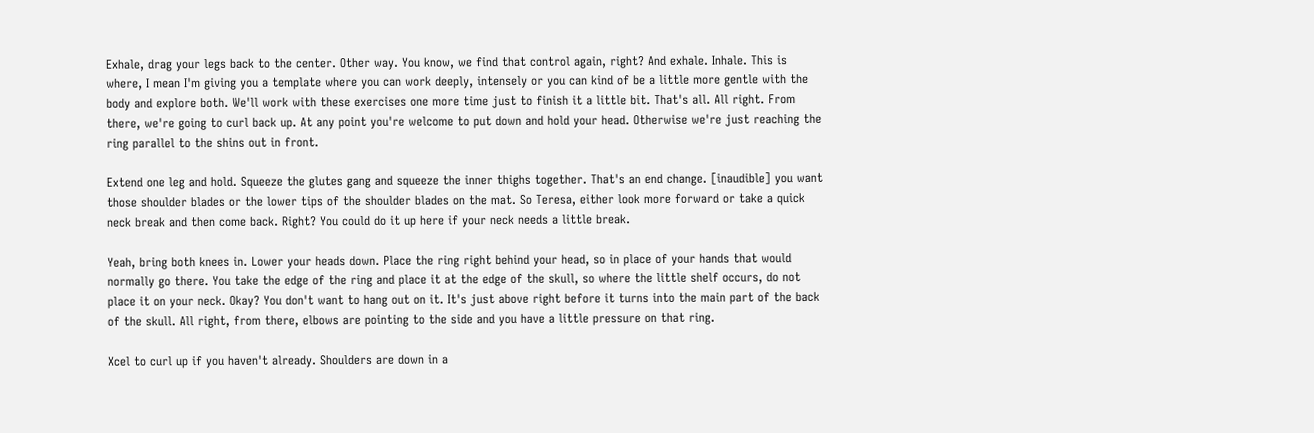Exhale, drag your legs back to the center. Other way. You know, we find that control again, right? And exhale. Inhale. This is where, I mean I'm giving you a template where you can work deeply, intensely or you can kind of be a little more gentle with the body and explore both. We'll work with these exercises one more time just to finish it a little bit. That's all. All right. From there, we're going to curl back up. At any point you're welcome to put down and hold your head. Otherwise we're just reaching the ring parallel to the shins out in front.

Extend one leg and hold. Squeeze the glutes gang and squeeze the inner thighs together. That's an end change. [inaudible] you want those shoulder blades or the lower tips of the shoulder blades on the mat. So Teresa, either look more forward or take a quick neck break and then come back. Right? You could do it up here if your neck needs a little break.

Yeah, bring both knees in. Lower your heads down. Place the ring right behind your head, so in place of your hands that would normally go there. You take the edge of the ring and place it at the edge of the skull, so where the little shelf occurs, do not place it on your neck. Okay? You don't want to hang out on it. It's just above right before it turns into the main part of the back of the skull. All right, from there, elbows are pointing to the side and you have a little pressure on that ring.

Xcel to curl up if you haven't already. Shoulders are down in a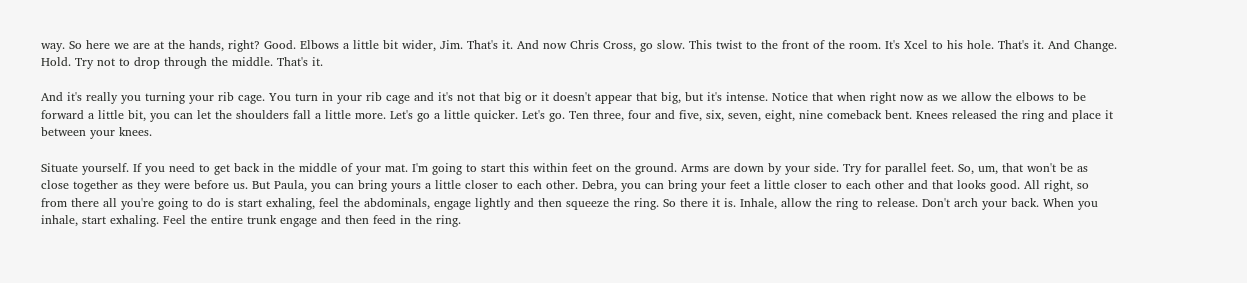way. So here we are at the hands, right? Good. Elbows a little bit wider, Jim. That's it. And now Chris Cross, go slow. This twist to the front of the room. It's Xcel to his hole. That's it. And Change. Hold. Try not to drop through the middle. That's it.

And it's really you turning your rib cage. You turn in your rib cage and it's not that big or it doesn't appear that big, but it's intense. Notice that when right now as we allow the elbows to be forward a little bit, you can let the shoulders fall a little more. Let's go a little quicker. Let's go. Ten three, four and five, six, seven, eight, nine comeback bent. Knees released the ring and place it between your knees.

Situate yourself. If you need to get back in the middle of your mat. I'm going to start this within feet on the ground. Arms are down by your side. Try for parallel feet. So, um, that won't be as close together as they were before us. But Paula, you can bring yours a little closer to each other. Debra, you can bring your feet a little closer to each other and that looks good. All right, so from there all you're going to do is start exhaling, feel the abdominals, engage lightly and then squeeze the ring. So there it is. Inhale, allow the ring to release. Don't arch your back. When you inhale, start exhaling. Feel the entire trunk engage and then feed in the ring.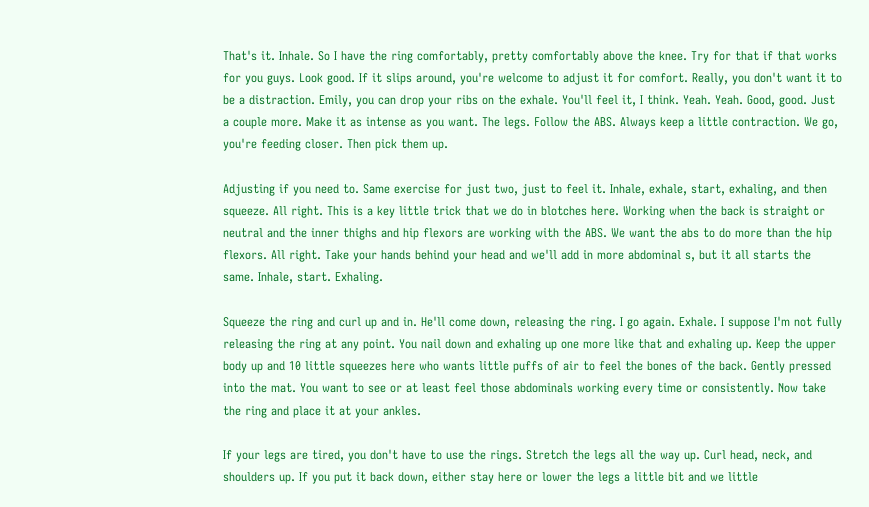That's it. Inhale. So I have the ring comfortably, pretty comfortably above the knee. Try for that if that works for you guys. Look good. If it slips around, you're welcome to adjust it for comfort. Really, you don't want it to be a distraction. Emily, you can drop your ribs on the exhale. You'll feel it, I think. Yeah. Yeah. Good, good. Just a couple more. Make it as intense as you want. The legs. Follow the ABS. Always keep a little contraction. We go, you're feeding closer. Then pick them up.

Adjusting if you need to. Same exercise for just two, just to feel it. Inhale, exhale, start, exhaling, and then squeeze. All right. This is a key little trick that we do in blotches here. Working when the back is straight or neutral and the inner thighs and hip flexors are working with the ABS. We want the abs to do more than the hip flexors. All right. Take your hands behind your head and we'll add in more abdominal s, but it all starts the same. Inhale, start. Exhaling.

Squeeze the ring and curl up and in. He'll come down, releasing the ring. I go again. Exhale. I suppose I'm not fully releasing the ring at any point. You nail down and exhaling up one more like that and exhaling up. Keep the upper body up and 10 little squeezes here who wants little puffs of air to feel the bones of the back. Gently pressed into the mat. You want to see or at least feel those abdominals working every time or consistently. Now take the ring and place it at your ankles.

If your legs are tired, you don't have to use the rings. Stretch the legs all the way up. Curl head, neck, and shoulders up. If you put it back down, either stay here or lower the legs a little bit and we little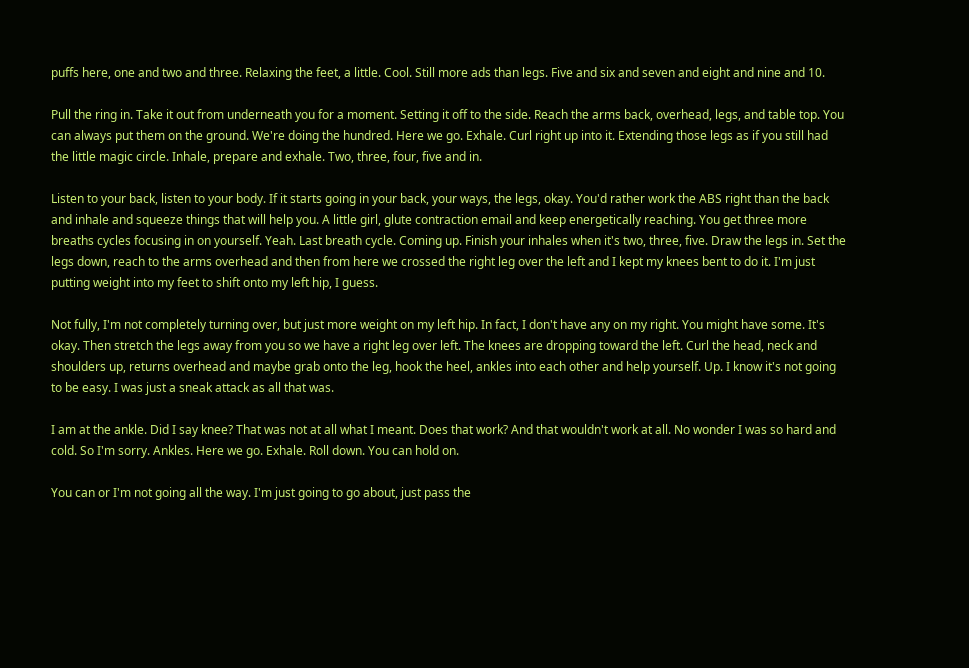puffs here, one and two and three. Relaxing the feet, a little. Cool. Still more ads than legs. Five and six and seven and eight and nine and 10.

Pull the ring in. Take it out from underneath you for a moment. Setting it off to the side. Reach the arms back, overhead, legs, and table top. You can always put them on the ground. We're doing the hundred. Here we go. Exhale. Curl right up into it. Extending those legs as if you still had the little magic circle. Inhale, prepare and exhale. Two, three, four, five and in.

Listen to your back, listen to your body. If it starts going in your back, your ways, the legs, okay. You'd rather work the ABS right than the back and inhale and squeeze things that will help you. A little girl, glute contraction email and keep energetically reaching. You get three more breaths cycles focusing in on yourself. Yeah. Last breath cycle. Coming up. Finish your inhales when it's two, three, five. Draw the legs in. Set the legs down, reach to the arms overhead and then from here we crossed the right leg over the left and I kept my knees bent to do it. I'm just putting weight into my feet to shift onto my left hip, I guess.

Not fully, I'm not completely turning over, but just more weight on my left hip. In fact, I don't have any on my right. You might have some. It's okay. Then stretch the legs away from you so we have a right leg over left. The knees are dropping toward the left. Curl the head, neck and shoulders up, returns overhead and maybe grab onto the leg, hook the heel, ankles into each other and help yourself. Up. I know it's not going to be easy. I was just a sneak attack as all that was.

I am at the ankle. Did I say knee? That was not at all what I meant. Does that work? And that wouldn't work at all. No wonder I was so hard and cold. So I'm sorry. Ankles. Here we go. Exhale. Roll down. You can hold on.

You can or I'm not going all the way. I'm just going to go about, just pass the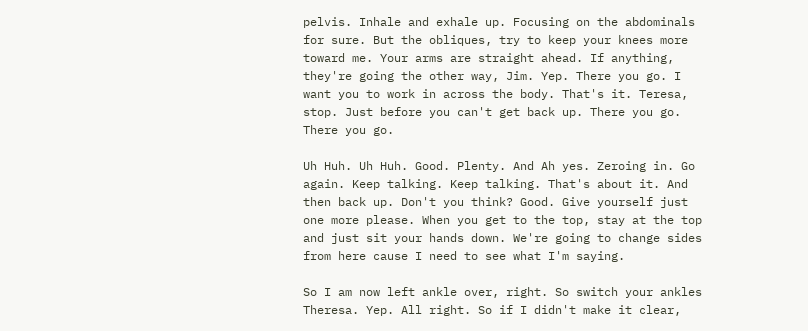pelvis. Inhale and exhale up. Focusing on the abdominals for sure. But the obliques, try to keep your knees more toward me. Your arms are straight ahead. If anything, they're going the other way, Jim. Yep. There you go. I want you to work in across the body. That's it. Teresa, stop. Just before you can't get back up. There you go. There you go.

Uh Huh. Uh Huh. Good. Plenty. And Ah yes. Zeroing in. Go again. Keep talking. Keep talking. That's about it. And then back up. Don't you think? Good. Give yourself just one more please. When you get to the top, stay at the top and just sit your hands down. We're going to change sides from here cause I need to see what I'm saying.

So I am now left ankle over, right. So switch your ankles Theresa. Yep. All right. So if I didn't make it clear,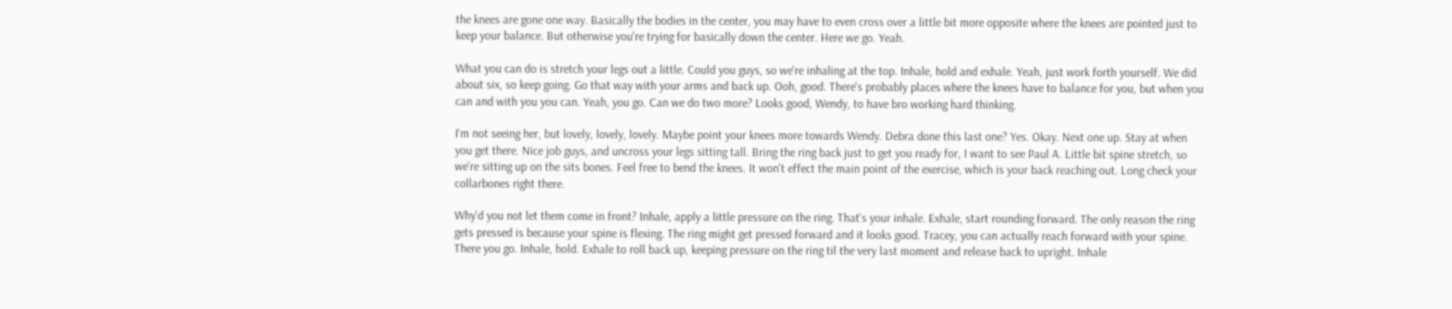the knees are gone one way. Basically the bodies in the center, you may have to even cross over a little bit more opposite where the knees are pointed just to keep your balance. But otherwise you're trying for basically down the center. Here we go. Yeah.

What you can do is stretch your legs out a little. Could you guys, so we're inhaling at the top. Inhale, hold and exhale. Yeah, just work forth yourself. We did about six, so keep going. Go that way with your arms and back up. Ooh, good. There's probably places where the knees have to balance for you, but when you can and with you you can. Yeah, you go. Can we do two more? Looks good, Wendy, to have bro working hard thinking.

I'm not seeing her, but lovely, lovely, lovely. Maybe point your knees more towards Wendy. Debra done this last one? Yes. Okay. Next one up. Stay at when you get there. Nice job guys, and uncross your legs sitting tall. Bring the ring back just to get you ready for, I want to see Paul A. Little bit spine stretch, so we're sitting up on the sits bones. Feel free to bend the knees. It won't effect the main point of the exercise, which is your back reaching out. Long check your collarbones right there.

Why'd you not let them come in front? Inhale, apply a little pressure on the ring. That's your inhale. Exhale, start rounding forward. The only reason the ring gets pressed is because your spine is flexing. The ring might get pressed forward and it looks good. Tracey, you can actually reach forward with your spine. There you go. Inhale, hold. Exhale to roll back up, keeping pressure on the ring til the very last moment and release back to upright. Inhale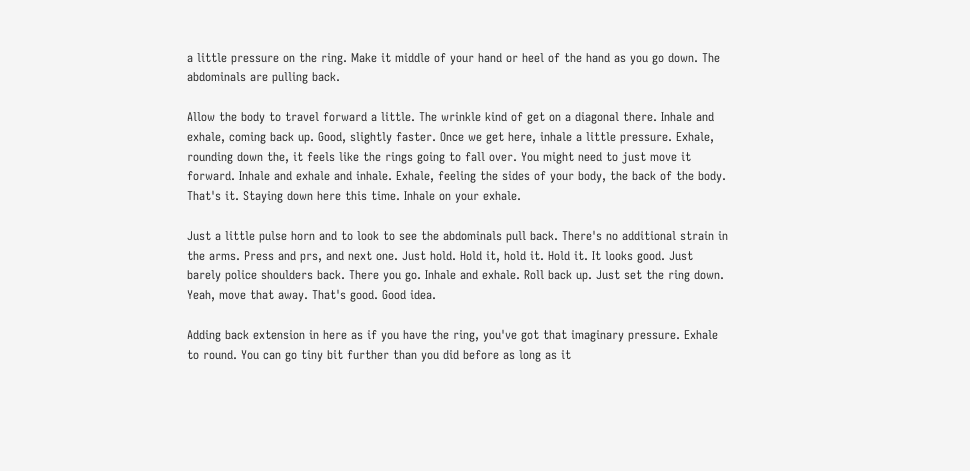a little pressure on the ring. Make it middle of your hand or heel of the hand as you go down. The abdominals are pulling back.

Allow the body to travel forward a little. The wrinkle kind of get on a diagonal there. Inhale and exhale, coming back up. Good, slightly faster. Once we get here, inhale a little pressure. Exhale, rounding down the, it feels like the rings going to fall over. You might need to just move it forward. Inhale and exhale and inhale. Exhale, feeling the sides of your body, the back of the body. That's it. Staying down here this time. Inhale on your exhale.

Just a little pulse horn and to look to see the abdominals pull back. There's no additional strain in the arms. Press and prs, and next one. Just hold. Hold it, hold it. Hold it. It looks good. Just barely police shoulders back. There you go. Inhale and exhale. Roll back up. Just set the ring down. Yeah, move that away. That's good. Good idea.

Adding back extension in here as if you have the ring, you've got that imaginary pressure. Exhale to round. You can go tiny bit further than you did before as long as it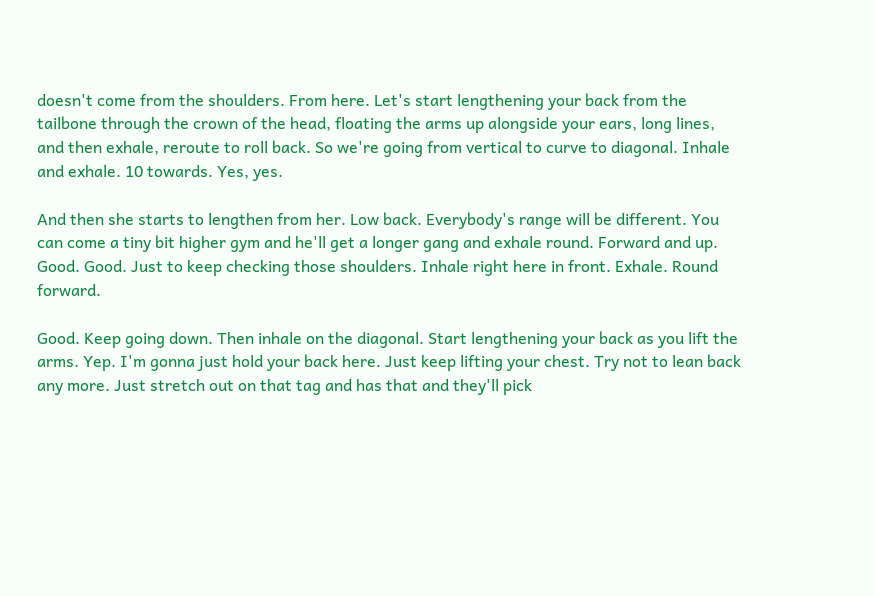doesn't come from the shoulders. From here. Let's start lengthening your back from the tailbone through the crown of the head, floating the arms up alongside your ears, long lines, and then exhale, reroute to roll back. So we're going from vertical to curve to diagonal. Inhale and exhale. 10 towards. Yes, yes.

And then she starts to lengthen from her. Low back. Everybody's range will be different. You can come a tiny bit higher gym and he'll get a longer gang and exhale round. Forward and up. Good. Good. Just to keep checking those shoulders. Inhale right here in front. Exhale. Round forward.

Good. Keep going down. Then inhale on the diagonal. Start lengthening your back as you lift the arms. Yep. I'm gonna just hold your back here. Just keep lifting your chest. Try not to lean back any more. Just stretch out on that tag and has that and they'll pick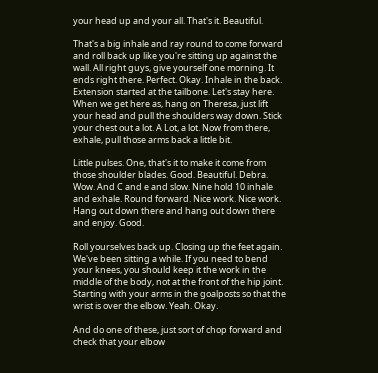your head up and your all. That's it. Beautiful.

That's a big inhale and ray round to come forward and roll back up like you're sitting up against the wall. All right guys, give yourself one morning. It ends right there. Perfect. Okay. Inhale in the back. Extension started at the tailbone. Let's stay here. When we get here as, hang on Theresa, just lift your head and pull the shoulders way down. Stick your chest out a lot. A Lot, a lot. Now from there, exhale, pull those arms back a little bit.

Little pulses. One, that's it to make it come from those shoulder blades. Good. Beautiful. Debra. Wow. And C and e and slow. Nine hold 10 inhale and exhale. Round forward. Nice work. Nice work. Hang out down there and hang out down there and enjoy. Good.

Roll yourselves back up. Closing up the feet again. We've been sitting a while. If you need to bend your knees, you should keep it the work in the middle of the body, not at the front of the hip joint. Starting with your arms in the goalposts so that the wrist is over the elbow. Yeah. Okay.

And do one of these, just sort of chop forward and check that your elbow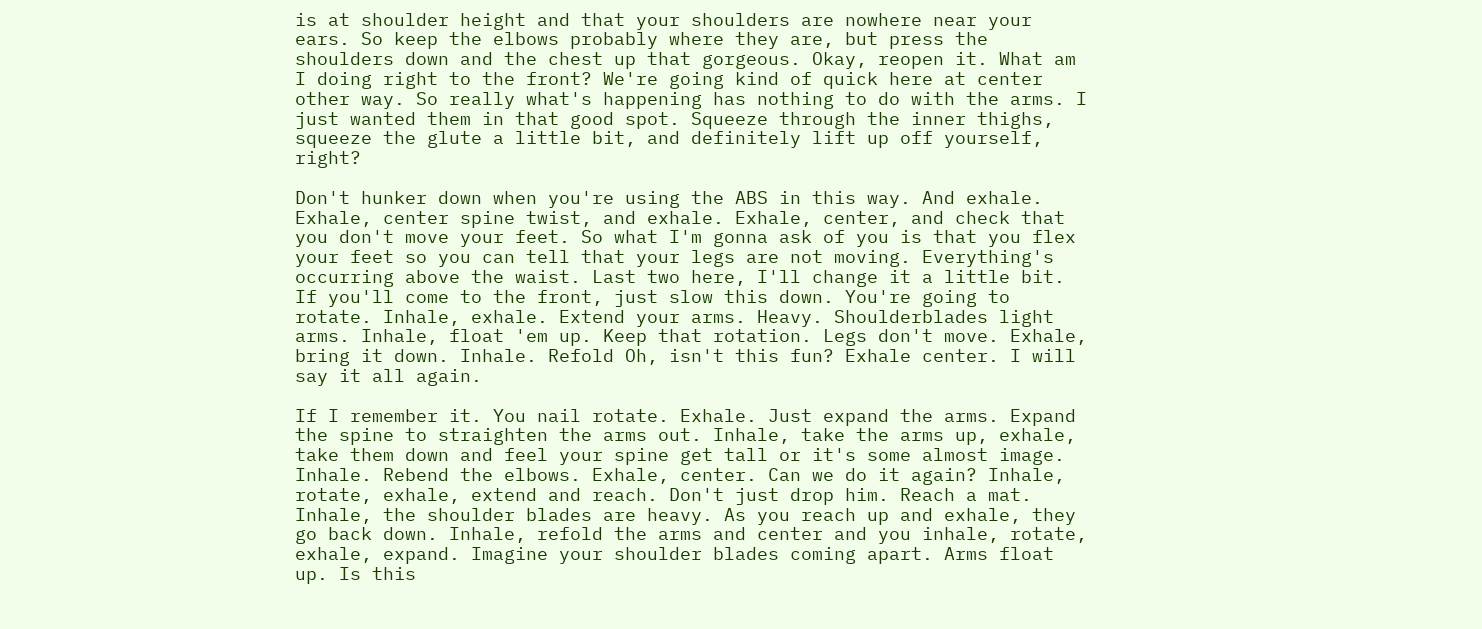is at shoulder height and that your shoulders are nowhere near your ears. So keep the elbows probably where they are, but press the shoulders down and the chest up that gorgeous. Okay, reopen it. What am I doing right to the front? We're going kind of quick here at center other way. So really what's happening has nothing to do with the arms. I just wanted them in that good spot. Squeeze through the inner thighs, squeeze the glute a little bit, and definitely lift up off yourself, right?

Don't hunker down when you're using the ABS in this way. And exhale. Exhale, center spine twist, and exhale. Exhale, center, and check that you don't move your feet. So what I'm gonna ask of you is that you flex your feet so you can tell that your legs are not moving. Everything's occurring above the waist. Last two here, I'll change it a little bit. If you'll come to the front, just slow this down. You're going to rotate. Inhale, exhale. Extend your arms. Heavy. Shoulderblades light arms. Inhale, float 'em up. Keep that rotation. Legs don't move. Exhale, bring it down. Inhale. Refold Oh, isn't this fun? Exhale center. I will say it all again.

If I remember it. You nail rotate. Exhale. Just expand the arms. Expand the spine to straighten the arms out. Inhale, take the arms up, exhale, take them down and feel your spine get tall or it's some almost image. Inhale. Rebend the elbows. Exhale, center. Can we do it again? Inhale, rotate, exhale, extend and reach. Don't just drop him. Reach a mat. Inhale, the shoulder blades are heavy. As you reach up and exhale, they go back down. Inhale, refold the arms and center and you inhale, rotate, exhale, expand. Imagine your shoulder blades coming apart. Arms float up. Is this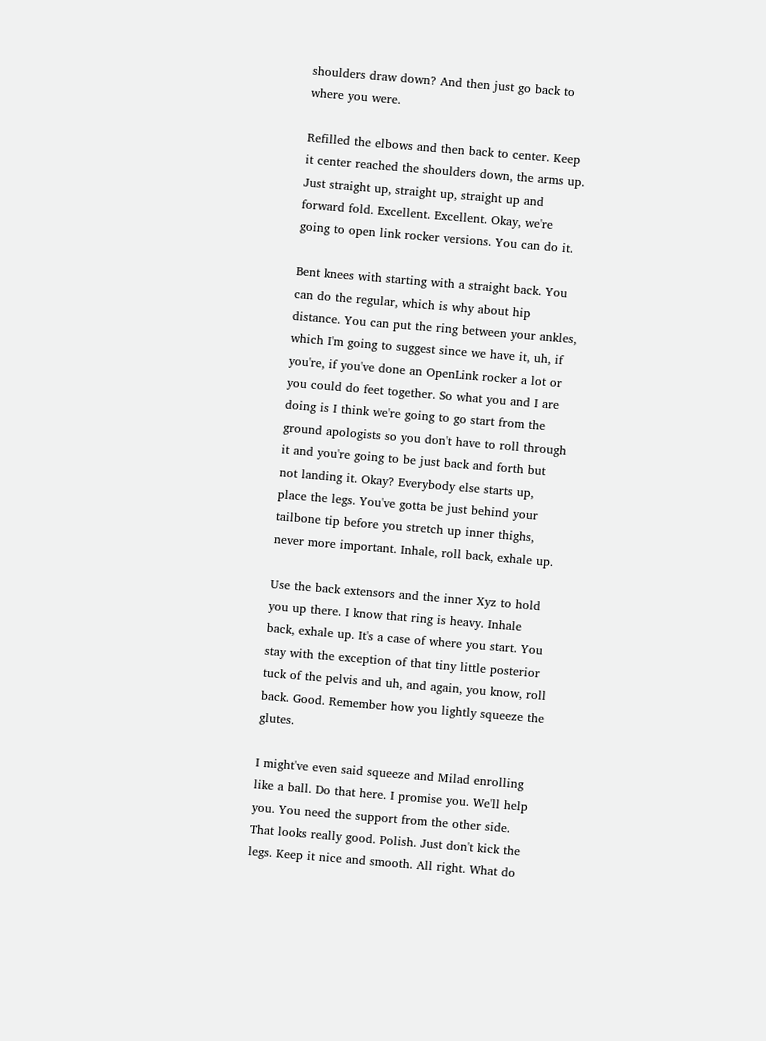shoulders draw down? And then just go back to where you were.

Refilled the elbows and then back to center. Keep it center reached the shoulders down, the arms up. Just straight up, straight up, straight up and forward fold. Excellent. Excellent. Okay, we're going to open link rocker versions. You can do it.

Bent knees with starting with a straight back. You can do the regular, which is why about hip distance. You can put the ring between your ankles, which I'm going to suggest since we have it, uh, if you're, if you've done an OpenLink rocker a lot or you could do feet together. So what you and I are doing is I think we're going to go start from the ground apologists so you don't have to roll through it and you're going to be just back and forth but not landing it. Okay? Everybody else starts up, place the legs. You've gotta be just behind your tailbone tip before you stretch up inner thighs, never more important. Inhale, roll back, exhale up.

Use the back extensors and the inner Xyz to hold you up there. I know that ring is heavy. Inhale back, exhale up. It's a case of where you start. You stay with the exception of that tiny little posterior tuck of the pelvis and uh, and again, you know, roll back. Good. Remember how you lightly squeeze the glutes.

I might've even said squeeze and Milad enrolling like a ball. Do that here. I promise you. We'll help you. You need the support from the other side. That looks really good. Polish. Just don't kick the legs. Keep it nice and smooth. All right. What do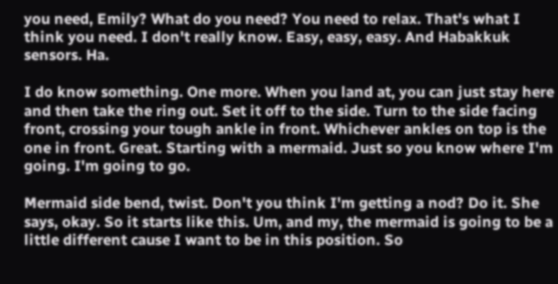you need, Emily? What do you need? You need to relax. That's what I think you need. I don't really know. Easy, easy, easy. And Habakkuk sensors. Ha.

I do know something. One more. When you land at, you can just stay here and then take the ring out. Set it off to the side. Turn to the side facing front, crossing your tough ankle in front. Whichever ankles on top is the one in front. Great. Starting with a mermaid. Just so you know where I'm going. I'm going to go.

Mermaid side bend, twist. Don't you think I'm getting a nod? Do it. She says, okay. So it starts like this. Um, and my, the mermaid is going to be a little different cause I want to be in this position. So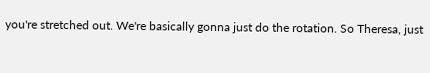you're stretched out. We're basically gonna just do the rotation. So Theresa, just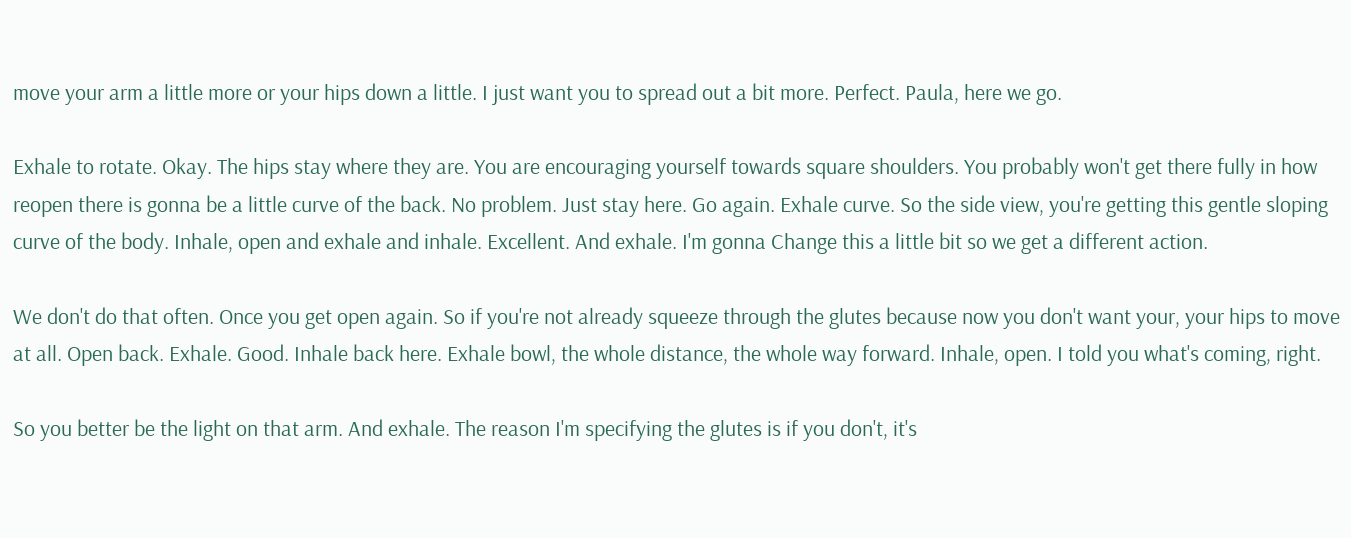move your arm a little more or your hips down a little. I just want you to spread out a bit more. Perfect. Paula, here we go.

Exhale to rotate. Okay. The hips stay where they are. You are encouraging yourself towards square shoulders. You probably won't get there fully in how reopen there is gonna be a little curve of the back. No problem. Just stay here. Go again. Exhale curve. So the side view, you're getting this gentle sloping curve of the body. Inhale, open and exhale and inhale. Excellent. And exhale. I'm gonna Change this a little bit so we get a different action.

We don't do that often. Once you get open again. So if you're not already squeeze through the glutes because now you don't want your, your hips to move at all. Open back. Exhale. Good. Inhale back here. Exhale bowl, the whole distance, the whole way forward. Inhale, open. I told you what's coming, right.

So you better be the light on that arm. And exhale. The reason I'm specifying the glutes is if you don't, it's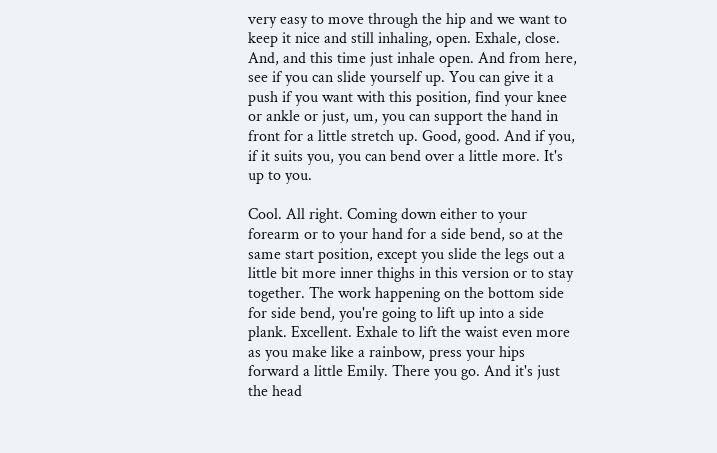very easy to move through the hip and we want to keep it nice and still inhaling, open. Exhale, close. And, and this time just inhale open. And from here, see if you can slide yourself up. You can give it a push if you want with this position, find your knee or ankle or just, um, you can support the hand in front for a little stretch up. Good, good. And if you, if it suits you, you can bend over a little more. It's up to you.

Cool. All right. Coming down either to your forearm or to your hand for a side bend, so at the same start position, except you slide the legs out a little bit more inner thighs in this version or to stay together. The work happening on the bottom side for side bend, you're going to lift up into a side plank. Excellent. Exhale to lift the waist even more as you make like a rainbow, press your hips forward a little Emily. There you go. And it's just the head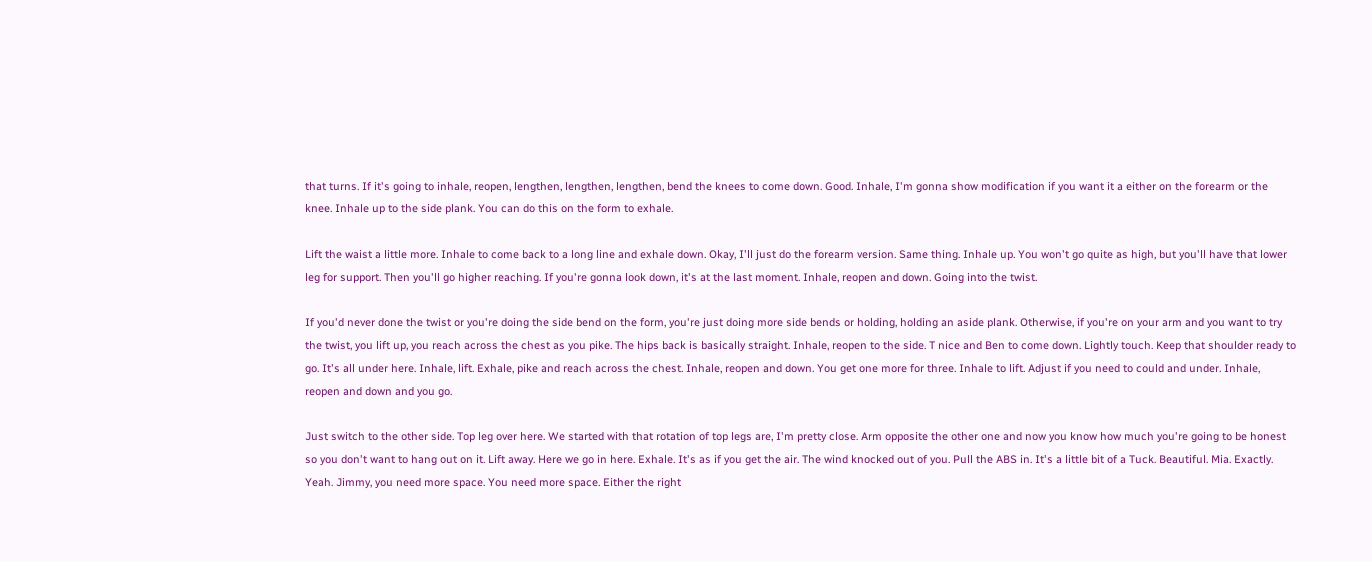that turns. If it's going to inhale, reopen, lengthen, lengthen, lengthen, bend the knees to come down. Good. Inhale, I'm gonna show modification if you want it a either on the forearm or the knee. Inhale up to the side plank. You can do this on the form to exhale.

Lift the waist a little more. Inhale to come back to a long line and exhale down. Okay, I'll just do the forearm version. Same thing. Inhale up. You won't go quite as high, but you'll have that lower leg for support. Then you'll go higher reaching. If you're gonna look down, it's at the last moment. Inhale, reopen and down. Going into the twist.

If you'd never done the twist or you're doing the side bend on the form, you're just doing more side bends or holding, holding an aside plank. Otherwise, if you're on your arm and you want to try the twist, you lift up, you reach across the chest as you pike. The hips back is basically straight. Inhale, reopen to the side. T nice and Ben to come down. Lightly touch. Keep that shoulder ready to go. It's all under here. Inhale, lift. Exhale, pike and reach across the chest. Inhale, reopen and down. You get one more for three. Inhale to lift. Adjust if you need to could and under. Inhale, reopen and down and you go.

Just switch to the other side. Top leg over here. We started with that rotation of top legs are, I'm pretty close. Arm opposite the other one and now you know how much you're going to be honest so you don't want to hang out on it. Lift away. Here we go in here. Exhale. It's as if you get the air. The wind knocked out of you. Pull the ABS in. It's a little bit of a Tuck. Beautiful. Mia. Exactly. Yeah. Jimmy, you need more space. You need more space. Either the right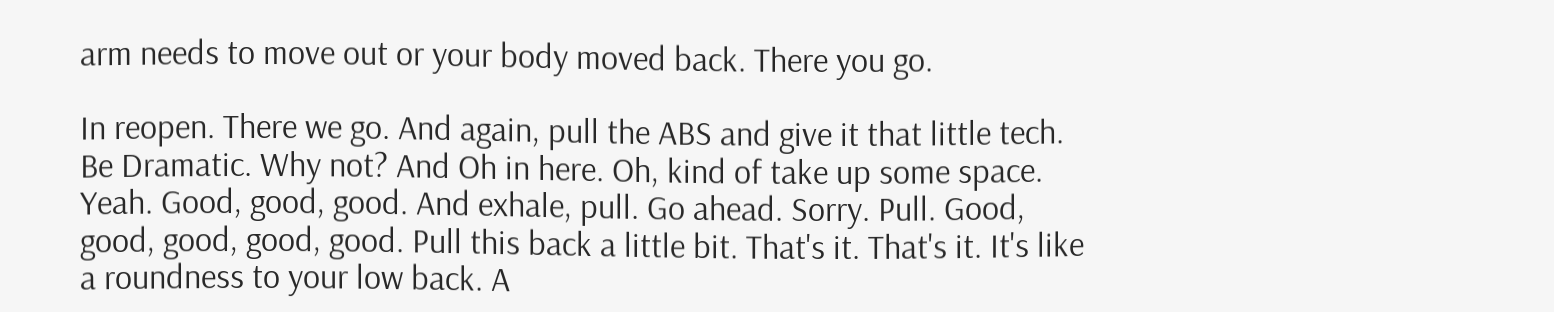arm needs to move out or your body moved back. There you go.

In reopen. There we go. And again, pull the ABS and give it that little tech. Be Dramatic. Why not? And Oh in here. Oh, kind of take up some space. Yeah. Good, good, good. And exhale, pull. Go ahead. Sorry. Pull. Good, good, good, good, good. Pull this back a little bit. That's it. That's it. It's like a roundness to your low back. A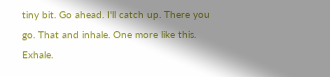tiny bit. Go ahead. I'll catch up. There you go. That and inhale. One more like this. Exhale.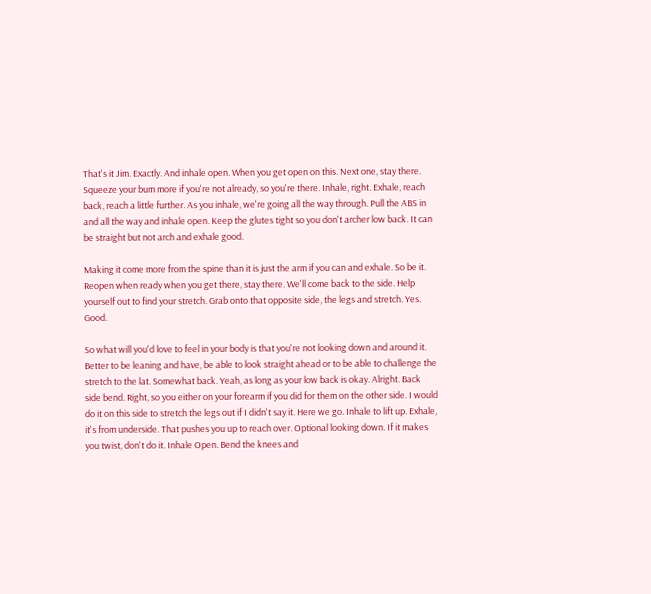That's it Jim. Exactly. And inhale open. When you get open on this. Next one, stay there. Squeeze your bum more if you're not already, so you're there. Inhale, right. Exhale, reach back, reach a little further. As you inhale, we're going all the way through. Pull the ABS in and all the way and inhale open. Keep the glutes tight so you don't archer low back. It can be straight but not arch and exhale good.

Making it come more from the spine than it is just the arm if you can and exhale. So be it. Reopen when ready when you get there, stay there. We'll come back to the side. Help yourself out to find your stretch. Grab onto that opposite side, the legs and stretch. Yes. Good.

So what will you'd love to feel in your body is that you're not looking down and around it. Better to be leaning and have, be able to look straight ahead or to be able to challenge the stretch to the lat. Somewhat back. Yeah, as long as your low back is okay. Alright. Back side bend. Right, so you either on your forearm if you did for them on the other side. I would do it on this side to stretch the legs out if I didn't say it. Here we go. Inhale to lift up. Exhale, it's from underside. That pushes you up to reach over. Optional looking down. If it makes you twist, don't do it. Inhale Open. Bend the knees and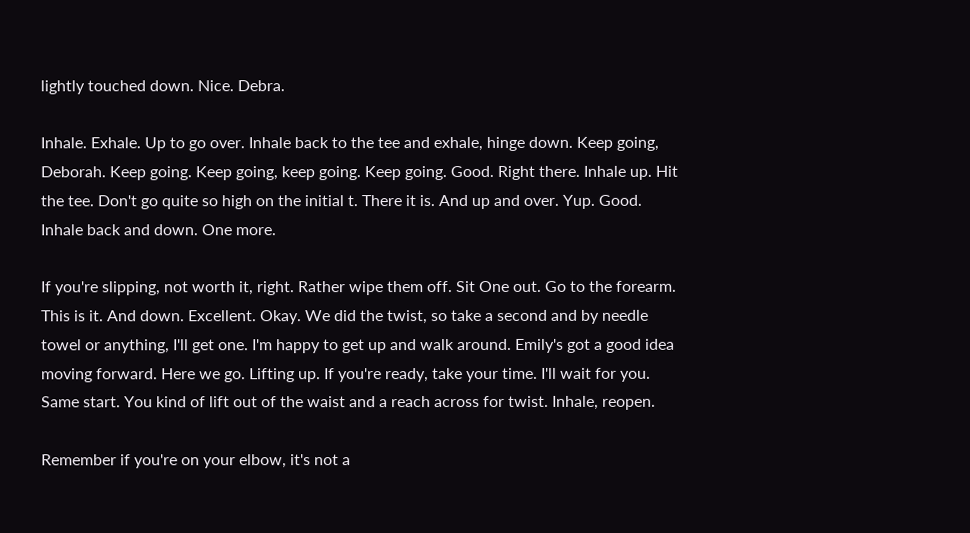lightly touched down. Nice. Debra.

Inhale. Exhale. Up to go over. Inhale back to the tee and exhale, hinge down. Keep going, Deborah. Keep going. Keep going, keep going. Keep going. Good. Right there. Inhale up. Hit the tee. Don't go quite so high on the initial t. There it is. And up and over. Yup. Good. Inhale back and down. One more.

If you're slipping, not worth it, right. Rather wipe them off. Sit One out. Go to the forearm. This is it. And down. Excellent. Okay. We did the twist, so take a second and by needle towel or anything, I'll get one. I'm happy to get up and walk around. Emily's got a good idea moving forward. Here we go. Lifting up. If you're ready, take your time. I'll wait for you. Same start. You kind of lift out of the waist and a reach across for twist. Inhale, reopen.

Remember if you're on your elbow, it's not a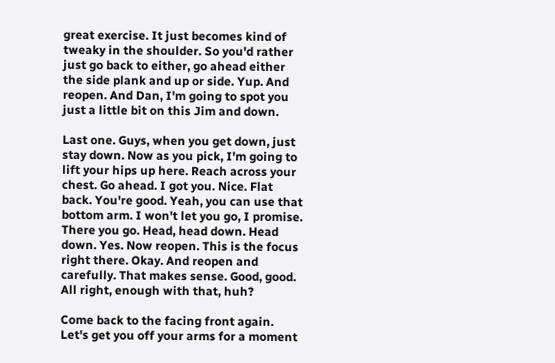great exercise. It just becomes kind of tweaky in the shoulder. So you'd rather just go back to either, go ahead either the side plank and up or side. Yup. And reopen. And Dan, I'm going to spot you just a little bit on this Jim and down.

Last one. Guys, when you get down, just stay down. Now as you pick, I'm going to lift your hips up here. Reach across your chest. Go ahead. I got you. Nice. Flat back. You're good. Yeah, you can use that bottom arm. I won't let you go, I promise. There you go. Head, head down. Head down. Yes. Now reopen. This is the focus right there. Okay. And reopen and carefully. That makes sense. Good, good. All right, enough with that, huh?

Come back to the facing front again. Let's get you off your arms for a moment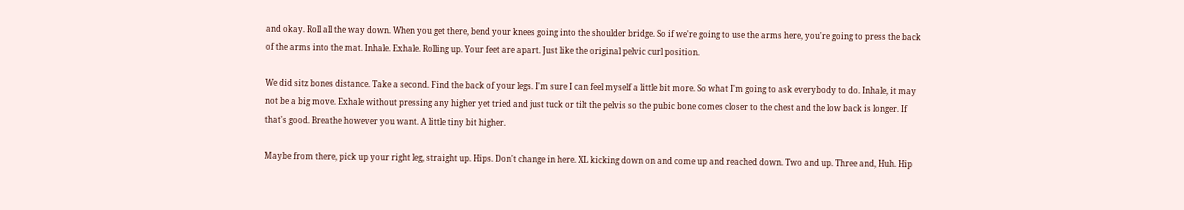and okay. Roll all the way down. When you get there, bend your knees going into the shoulder bridge. So if we're going to use the arms here, you're going to press the back of the arms into the mat. Inhale. Exhale. Rolling up. Your feet are apart. Just like the original pelvic curl position.

We did sitz bones distance. Take a second. Find the back of your legs. I'm sure I can feel myself a little bit more. So what I'm going to ask everybody to do. Inhale, it may not be a big move. Exhale without pressing any higher yet tried and just tuck or tilt the pelvis so the pubic bone comes closer to the chest and the low back is longer. If that's good. Breathe however you want. A little tiny bit higher.

Maybe from there, pick up your right leg, straight up. Hips. Don't change in here. XL kicking down on and come up and reached down. Two and up. Three and, Huh. Hip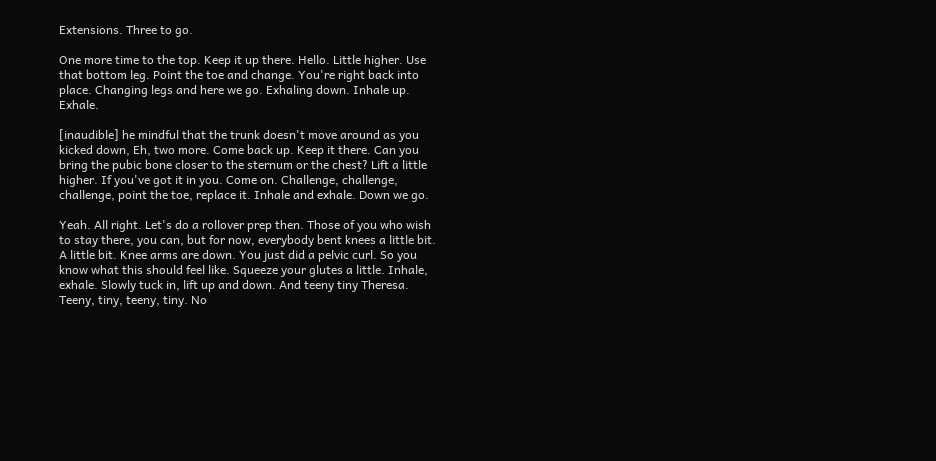Extensions. Three to go.

One more time to the top. Keep it up there. Hello. Little higher. Use that bottom leg. Point the toe and change. You're right back into place. Changing legs and here we go. Exhaling down. Inhale up. Exhale.

[inaudible] he mindful that the trunk doesn't move around as you kicked down, Eh, two more. Come back up. Keep it there. Can you bring the pubic bone closer to the sternum or the chest? Lift a little higher. If you've got it in you. Come on. Challenge, challenge, challenge, point the toe, replace it. Inhale and exhale. Down we go.

Yeah. All right. Let's do a rollover prep then. Those of you who wish to stay there, you can, but for now, everybody bent knees a little bit. A little bit. Knee arms are down. You just did a pelvic curl. So you know what this should feel like. Squeeze your glutes a little. Inhale, exhale. Slowly tuck in, lift up and down. And teeny tiny Theresa. Teeny, tiny, teeny, tiny. No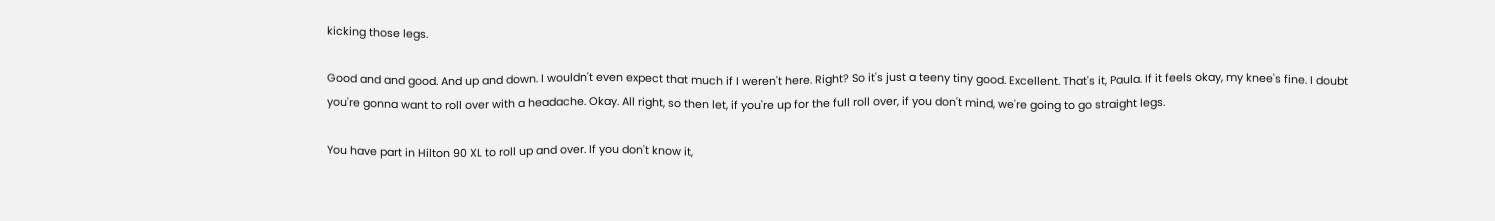kicking those legs.

Good and and good. And up and down. I wouldn't even expect that much if I weren't here. Right? So it's just a teeny tiny good. Excellent. That's it, Paula. If it feels okay, my knee's fine. I doubt you're gonna want to roll over with a headache. Okay. All right, so then let, if you're up for the full roll over, if you don't mind, we're going to go straight legs.

You have part in Hilton 90 XL to roll up and over. If you don't know it,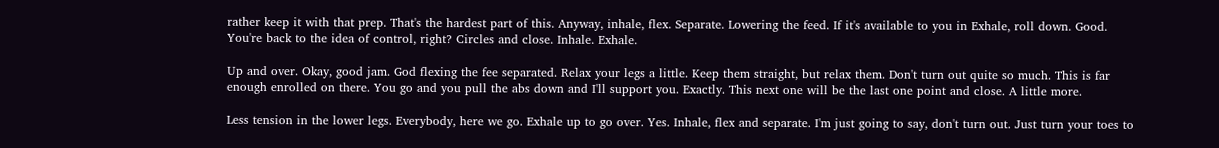rather keep it with that prep. That's the hardest part of this. Anyway, inhale, flex. Separate. Lowering the feed. If it's available to you in Exhale, roll down. Good. You're back to the idea of control, right? Circles and close. Inhale. Exhale.

Up and over. Okay, good jam. God flexing the fee separated. Relax your legs a little. Keep them straight, but relax them. Don't turn out quite so much. This is far enough enrolled on there. You go and you pull the abs down and I'll support you. Exactly. This next one will be the last one point and close. A little more.

Less tension in the lower legs. Everybody, here we go. Exhale up to go over. Yes. Inhale, flex and separate. I'm just going to say, don't turn out. Just turn your toes to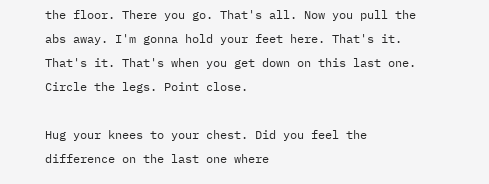the floor. There you go. That's all. Now you pull the abs away. I'm gonna hold your feet here. That's it. That's it. That's when you get down on this last one. Circle the legs. Point close.

Hug your knees to your chest. Did you feel the difference on the last one where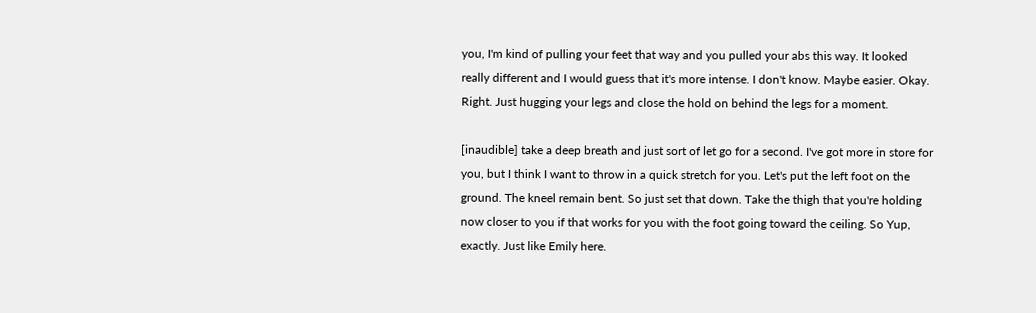you, I'm kind of pulling your feet that way and you pulled your abs this way. It looked really different and I would guess that it's more intense. I don't know. Maybe easier. Okay. Right. Just hugging your legs and close the hold on behind the legs for a moment.

[inaudible] take a deep breath and just sort of let go for a second. I've got more in store for you, but I think I want to throw in a quick stretch for you. Let's put the left foot on the ground. The kneel remain bent. So just set that down. Take the thigh that you're holding now closer to you if that works for you with the foot going toward the ceiling. So Yup, exactly. Just like Emily here.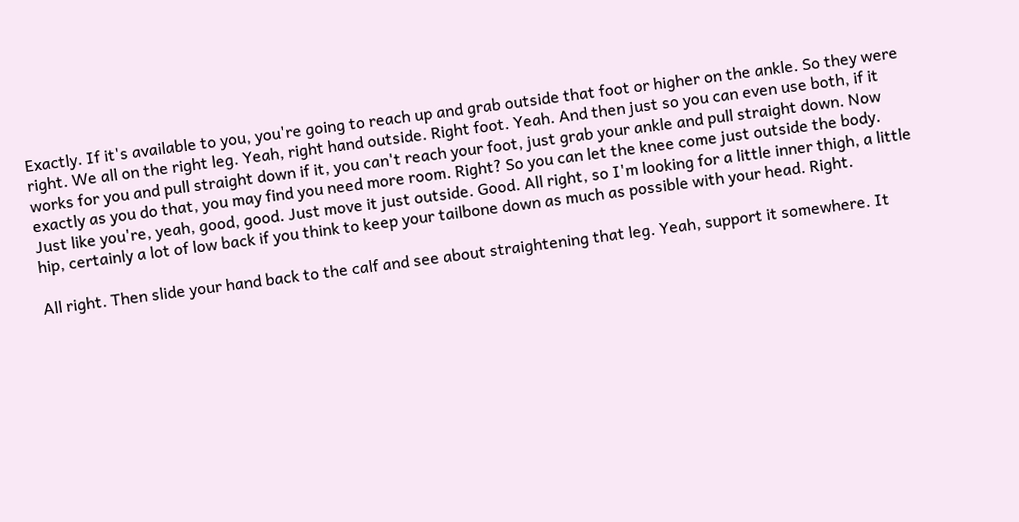Exactly. If it's available to you, you're going to reach up and grab outside that foot or higher on the ankle. So they were right. We all on the right leg. Yeah, right hand outside. Right foot. Yeah. And then just so you can even use both, if it works for you and pull straight down if it, you can't reach your foot, just grab your ankle and pull straight down. Now exactly as you do that, you may find you need more room. Right? So you can let the knee come just outside the body. Just like you're, yeah, good, good. Just move it just outside. Good. All right, so I'm looking for a little inner thigh, a little hip, certainly a lot of low back if you think to keep your tailbone down as much as possible with your head. Right.

All right. Then slide your hand back to the calf and see about straightening that leg. Yeah, support it somewhere. It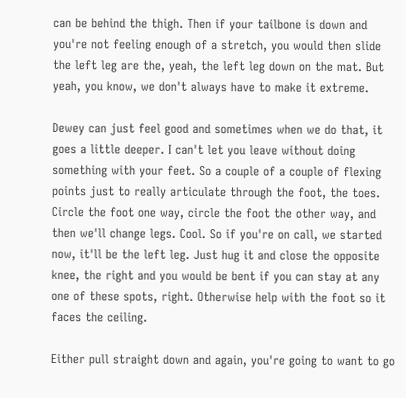can be behind the thigh. Then if your tailbone is down and you're not feeling enough of a stretch, you would then slide the left leg are the, yeah, the left leg down on the mat. But yeah, you know, we don't always have to make it extreme.

Dewey can just feel good and sometimes when we do that, it goes a little deeper. I can't let you leave without doing something with your feet. So a couple of a couple of flexing points just to really articulate through the foot, the toes. Circle the foot one way, circle the foot the other way, and then we'll change legs. Cool. So if you're on call, we started now, it'll be the left leg. Just hug it and close the opposite knee, the right and you would be bent if you can stay at any one of these spots, right. Otherwise help with the foot so it faces the ceiling.

Either pull straight down and again, you're going to want to go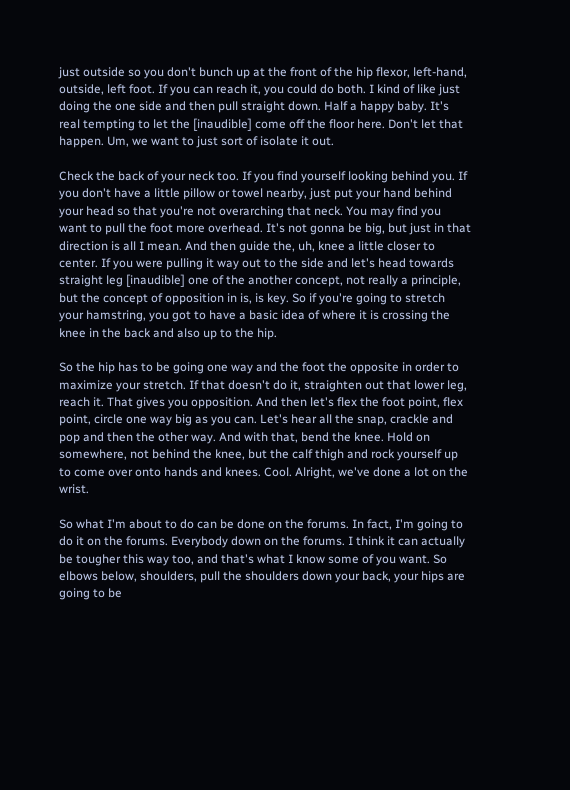just outside so you don't bunch up at the front of the hip flexor, left-hand, outside, left foot. If you can reach it, you could do both. I kind of like just doing the one side and then pull straight down. Half a happy baby. It's real tempting to let the [inaudible] come off the floor here. Don't let that happen. Um, we want to just sort of isolate it out.

Check the back of your neck too. If you find yourself looking behind you. If you don't have a little pillow or towel nearby, just put your hand behind your head so that you're not overarching that neck. You may find you want to pull the foot more overhead. It's not gonna be big, but just in that direction is all I mean. And then guide the, uh, knee a little closer to center. If you were pulling it way out to the side and let's head towards straight leg [inaudible] one of the another concept, not really a principle, but the concept of opposition in is, is key. So if you're going to stretch your hamstring, you got to have a basic idea of where it is crossing the knee in the back and also up to the hip.

So the hip has to be going one way and the foot the opposite in order to maximize your stretch. If that doesn't do it, straighten out that lower leg, reach it. That gives you opposition. And then let's flex the foot point, flex point, circle one way big as you can. Let's hear all the snap, crackle and pop and then the other way. And with that, bend the knee. Hold on somewhere, not behind the knee, but the calf thigh and rock yourself up to come over onto hands and knees. Cool. Alright, we've done a lot on the wrist.

So what I'm about to do can be done on the forums. In fact, I'm going to do it on the forums. Everybody down on the forums. I think it can actually be tougher this way too, and that's what I know some of you want. So elbows below, shoulders, pull the shoulders down your back, your hips are going to be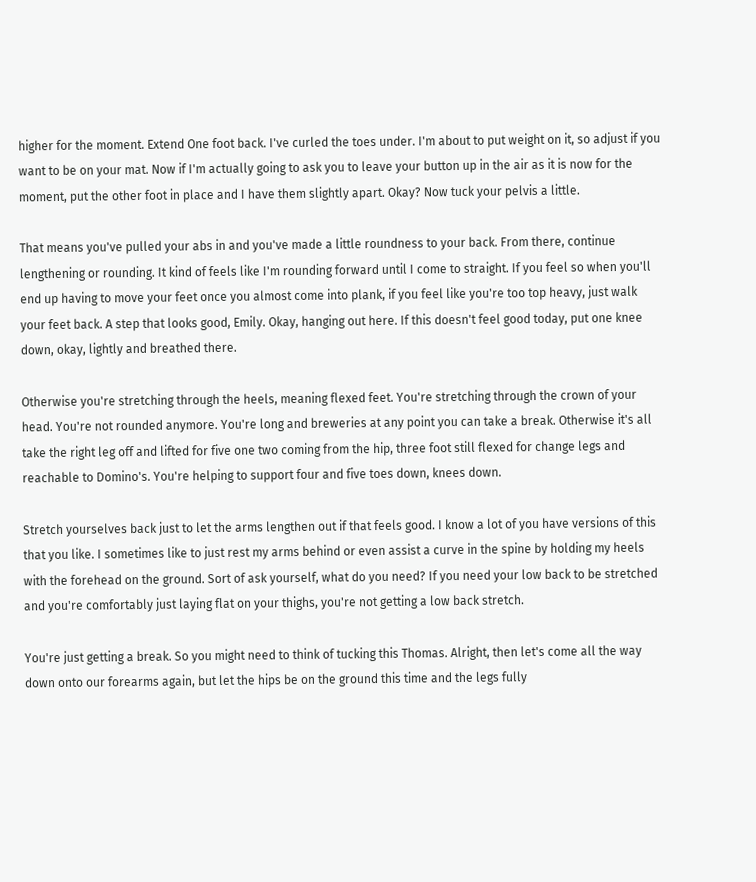higher for the moment. Extend One foot back. I've curled the toes under. I'm about to put weight on it, so adjust if you want to be on your mat. Now if I'm actually going to ask you to leave your button up in the air as it is now for the moment, put the other foot in place and I have them slightly apart. Okay? Now tuck your pelvis a little.

That means you've pulled your abs in and you've made a little roundness to your back. From there, continue lengthening or rounding. It kind of feels like I'm rounding forward until I come to straight. If you feel so when you'll end up having to move your feet once you almost come into plank, if you feel like you're too top heavy, just walk your feet back. A step that looks good, Emily. Okay, hanging out here. If this doesn't feel good today, put one knee down, okay, lightly and breathed there.

Otherwise you're stretching through the heels, meaning flexed feet. You're stretching through the crown of your head. You're not rounded anymore. You're long and breweries at any point you can take a break. Otherwise it's all take the right leg off and lifted for five one two coming from the hip, three foot still flexed for change legs and reachable to Domino's. You're helping to support four and five toes down, knees down.

Stretch yourselves back just to let the arms lengthen out if that feels good. I know a lot of you have versions of this that you like. I sometimes like to just rest my arms behind or even assist a curve in the spine by holding my heels with the forehead on the ground. Sort of ask yourself, what do you need? If you need your low back to be stretched and you're comfortably just laying flat on your thighs, you're not getting a low back stretch.

You're just getting a break. So you might need to think of tucking this Thomas. Alright, then let's come all the way down onto our forearms again, but let the hips be on the ground this time and the legs fully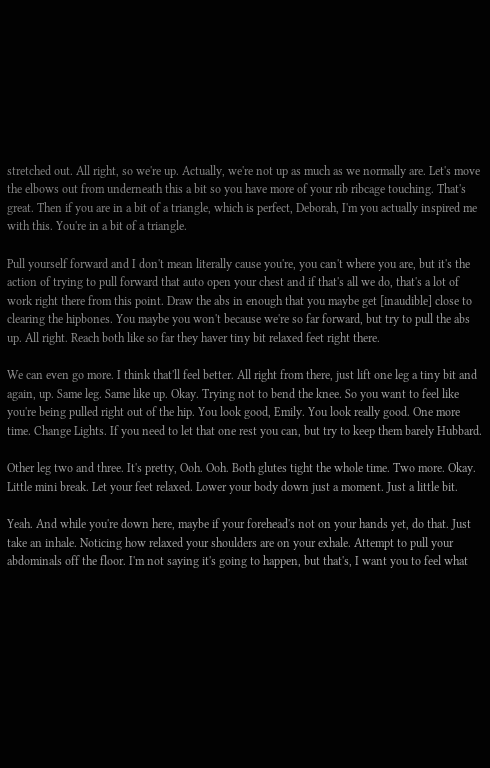stretched out. All right, so we're up. Actually, we're not up as much as we normally are. Let's move the elbows out from underneath this a bit so you have more of your rib ribcage touching. That's great. Then if you are in a bit of a triangle, which is perfect, Deborah, I'm you actually inspired me with this. You're in a bit of a triangle.

Pull yourself forward and I don't mean literally cause you're, you can't where you are, but it's the action of trying to pull forward that auto open your chest and if that's all we do, that's a lot of work right there from this point. Draw the abs in enough that you maybe get [inaudible] close to clearing the hipbones. You maybe you won't because we're so far forward, but try to pull the abs up. All right. Reach both like so far they haver tiny bit relaxed feet right there.

We can even go more. I think that'll feel better. All right from there, just lift one leg a tiny bit and again, up. Same leg. Same like up. Okay. Trying not to bend the knee. So you want to feel like you're being pulled right out of the hip. You look good, Emily. You look really good. One more time. Change Lights. If you need to let that one rest you can, but try to keep them barely Hubbard.

Other leg two and three. It's pretty, Ooh. Ooh. Both glutes tight the whole time. Two more. Okay. Little mini break. Let your feet relaxed. Lower your body down just a moment. Just a little bit.

Yeah. And while you're down here, maybe if your forehead's not on your hands yet, do that. Just take an inhale. Noticing how relaxed your shoulders are on your exhale. Attempt to pull your abdominals off the floor. I'm not saying it's going to happen, but that's, I want you to feel what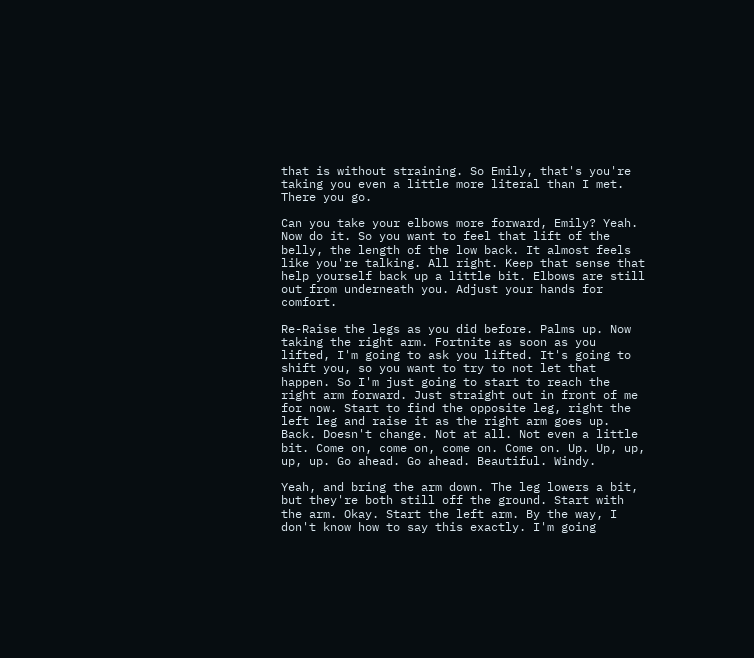that is without straining. So Emily, that's you're taking you even a little more literal than I met. There you go.

Can you take your elbows more forward, Emily? Yeah. Now do it. So you want to feel that lift of the belly, the length of the low back. It almost feels like you're talking. All right. Keep that sense that help yourself back up a little bit. Elbows are still out from underneath you. Adjust your hands for comfort.

Re-Raise the legs as you did before. Palms up. Now taking the right arm. Fortnite as soon as you lifted, I'm going to ask you lifted. It's going to shift you, so you want to try to not let that happen. So I'm just going to start to reach the right arm forward. Just straight out in front of me for now. Start to find the opposite leg, right the left leg and raise it as the right arm goes up. Back. Doesn't change. Not at all. Not even a little bit. Come on, come on, come on. Come on. Up. Up, up, up, up. Go ahead. Go ahead. Beautiful. Windy.

Yeah, and bring the arm down. The leg lowers a bit, but they're both still off the ground. Start with the arm. Okay. Start the left arm. By the way, I don't know how to say this exactly. I'm going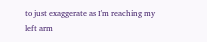to just exaggerate as I'm reaching my left arm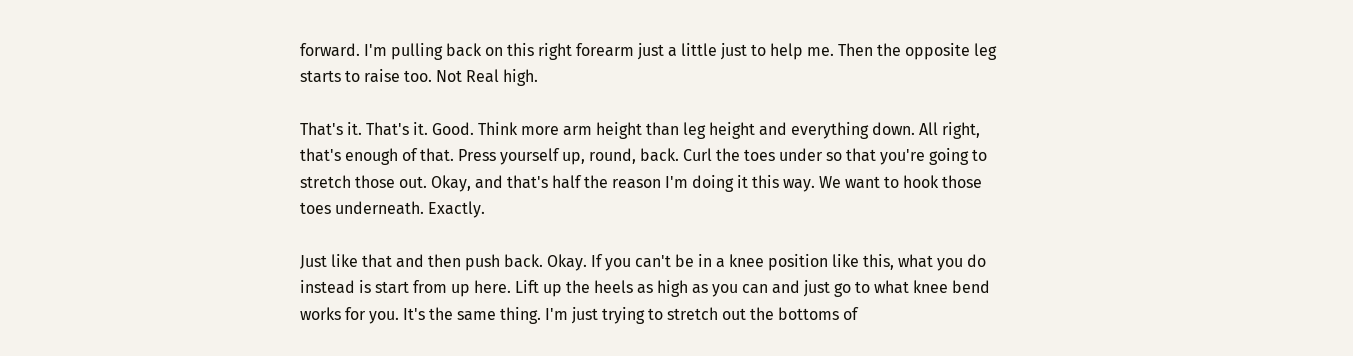forward. I'm pulling back on this right forearm just a little just to help me. Then the opposite leg starts to raise too. Not Real high.

That's it. That's it. Good. Think more arm height than leg height and everything down. All right, that's enough of that. Press yourself up, round, back. Curl the toes under so that you're going to stretch those out. Okay, and that's half the reason I'm doing it this way. We want to hook those toes underneath. Exactly.

Just like that and then push back. Okay. If you can't be in a knee position like this, what you do instead is start from up here. Lift up the heels as high as you can and just go to what knee bend works for you. It's the same thing. I'm just trying to stretch out the bottoms of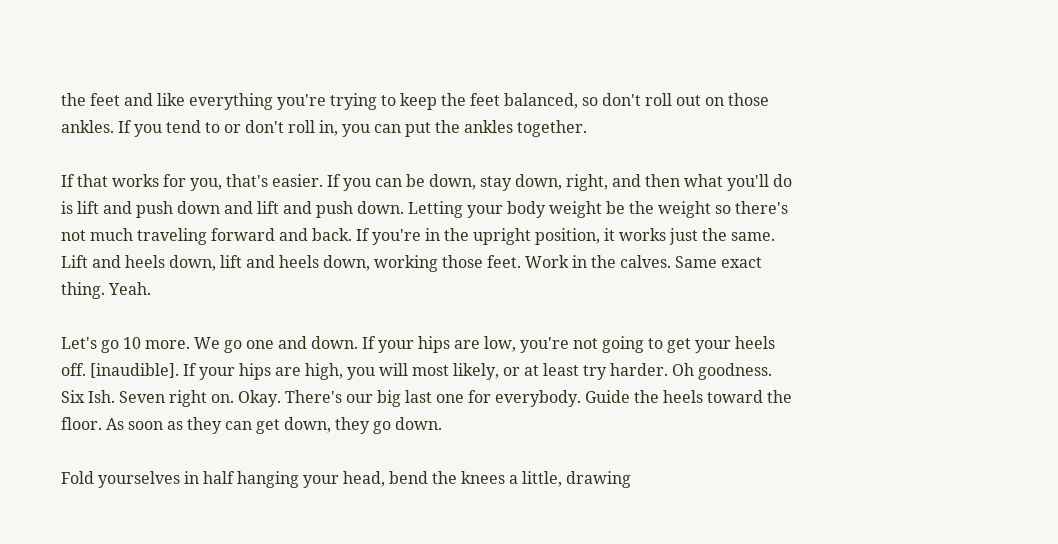the feet and like everything you're trying to keep the feet balanced, so don't roll out on those ankles. If you tend to or don't roll in, you can put the ankles together.

If that works for you, that's easier. If you can be down, stay down, right, and then what you'll do is lift and push down and lift and push down. Letting your body weight be the weight so there's not much traveling forward and back. If you're in the upright position, it works just the same. Lift and heels down, lift and heels down, working those feet. Work in the calves. Same exact thing. Yeah.

Let's go 10 more. We go one and down. If your hips are low, you're not going to get your heels off. [inaudible]. If your hips are high, you will most likely, or at least try harder. Oh goodness. Six Ish. Seven right on. Okay. There's our big last one for everybody. Guide the heels toward the floor. As soon as they can get down, they go down.

Fold yourselves in half hanging your head, bend the knees a little, drawing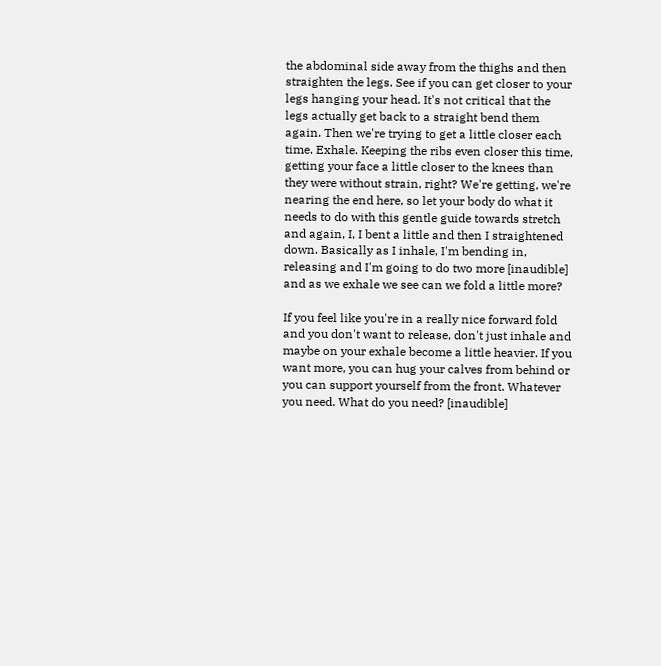the abdominal side away from the thighs and then straighten the legs. See if you can get closer to your legs hanging your head. It's not critical that the legs actually get back to a straight bend them again. Then we're trying to get a little closer each time. Exhale. Keeping the ribs even closer this time, getting your face a little closer to the knees than they were without strain, right? We're getting, we're nearing the end here, so let your body do what it needs to do with this gentle guide towards stretch and again, I, I bent a little and then I straightened down. Basically as I inhale, I'm bending in, releasing and I'm going to do two more [inaudible] and as we exhale we see can we fold a little more?

If you feel like you're in a really nice forward fold and you don't want to release, don't just inhale and maybe on your exhale become a little heavier. If you want more, you can hug your calves from behind or you can support yourself from the front. Whatever you need. What do you need? [inaudible]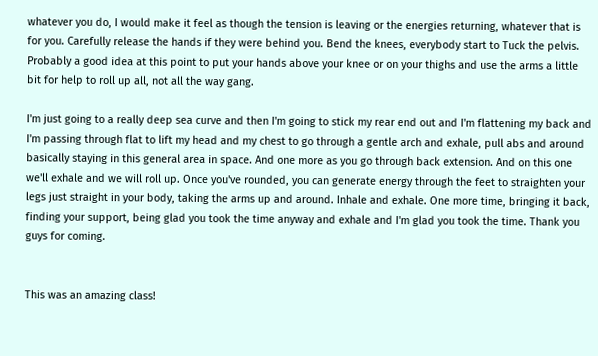whatever you do, I would make it feel as though the tension is leaving or the energies returning, whatever that is for you. Carefully release the hands if they were behind you. Bend the knees, everybody start to Tuck the pelvis. Probably a good idea at this point to put your hands above your knee or on your thighs and use the arms a little bit for help to roll up all, not all the way gang.

I'm just going to a really deep sea curve and then I'm going to stick my rear end out and I'm flattening my back and I'm passing through flat to lift my head and my chest to go through a gentle arch and exhale, pull abs and around basically staying in this general area in space. And one more as you go through back extension. And on this one we'll exhale and we will roll up. Once you've rounded, you can generate energy through the feet to straighten your legs just straight in your body, taking the arms up and around. Inhale and exhale. One more time, bringing it back, finding your support, being glad you took the time anyway and exhale and I'm glad you took the time. Thank you guys for coming.


This was an amazing class!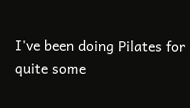I've been doing Pilates for quite some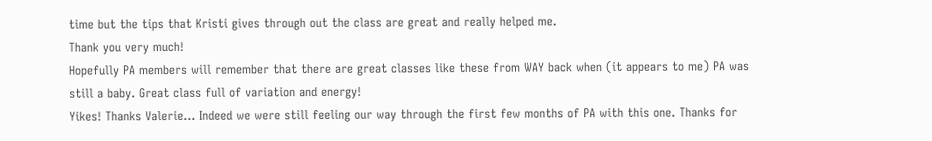time but the tips that Kristi gives through out the class are great and really helped me.
Thank you very much!
Hopefully PA members will remember that there are great classes like these from WAY back when (it appears to me) PA was still a baby. Great class full of variation and energy!
Yikes! Thanks Valerie... Indeed we were still feeling our way through the first few months of PA with this one. Thanks for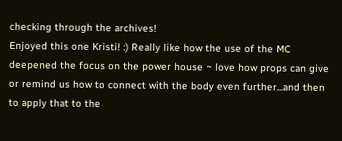checking through the archives!
Enjoyed this one Kristi! :) Really like how the use of the MC deepened the focus on the power house ~ love how props can give or remind us how to connect with the body even further...and then to apply that to the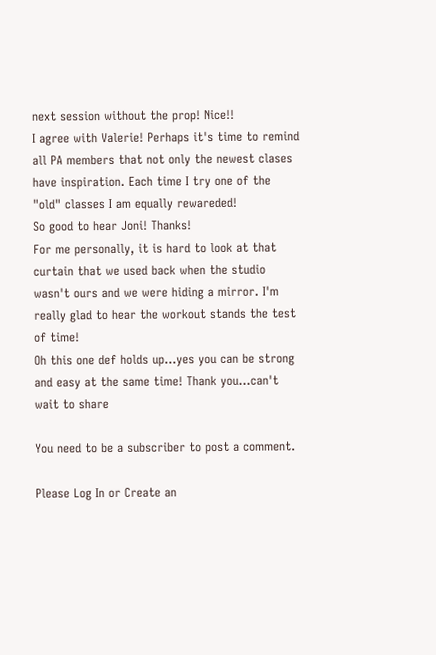next session without the prop! Nice!!
I agree with Valerie! Perhaps it's time to remind all PA members that not only the newest clases have inspiration. Each time I try one of the "old" classes I am equally rewareded!
So good to hear Joni! Thanks!
For me personally, it is hard to look at that curtain that we used back when the studio wasn't ours and we were hiding a mirror. I'm really glad to hear the workout stands the test of time!
Oh this one def holds up...yes you can be strong and easy at the same time! Thank you...can't wait to share

You need to be a subscriber to post a comment.

Please Log In or Create an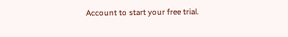Account to start your free trial.